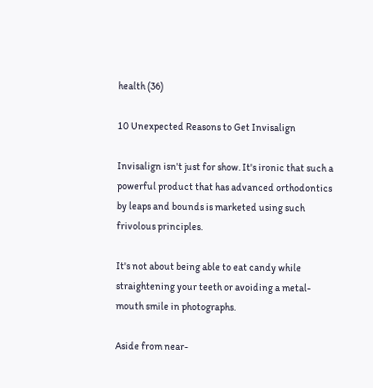health (36)

10 Unexpected Reasons to Get Invisalign

Invisalign isn't just for show. It's ironic that such a powerful product that has advanced orthodontics by leaps and bounds is marketed using such frivolous principles.

It's not about being able to eat candy while straightening your teeth or avoiding a metal-mouth smile in photographs.

Aside from near-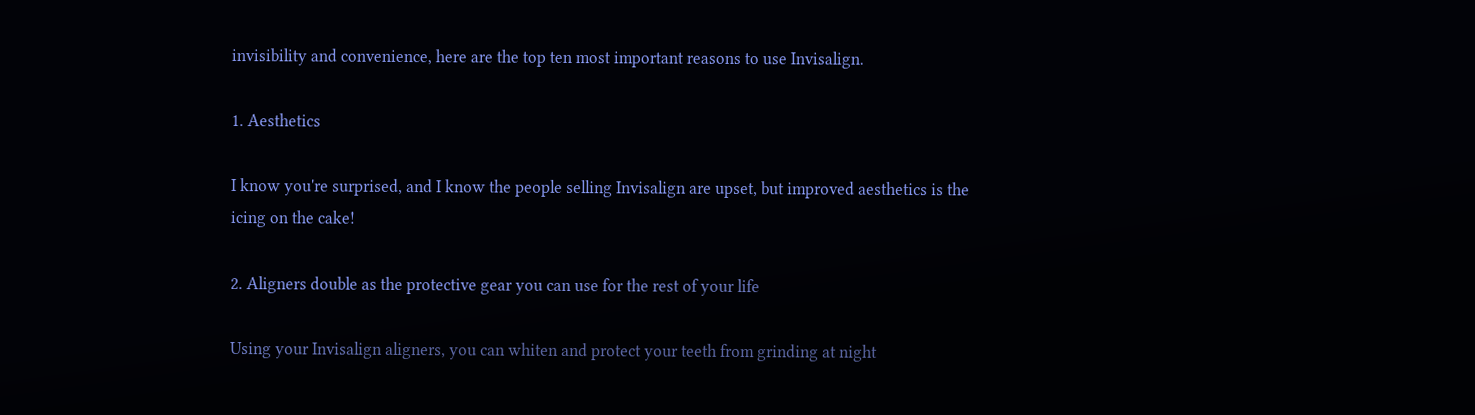invisibility and convenience, here are the top ten most important reasons to use Invisalign.

1. Aesthetics

I know you're surprised, and I know the people selling Invisalign are upset, but improved aesthetics is the icing on the cake!

2. Aligners double as the protective gear you can use for the rest of your life

Using your Invisalign aligners, you can whiten and protect your teeth from grinding at night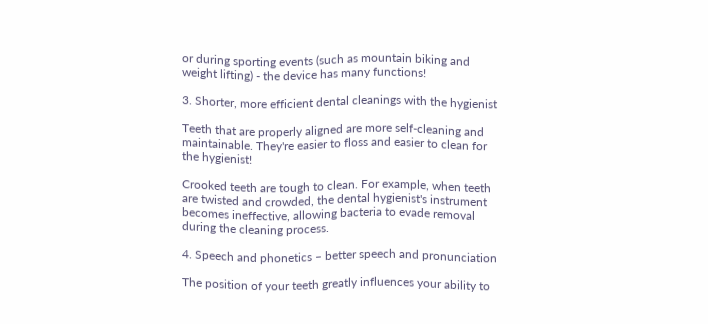or during sporting events (such as mountain biking and weight lifting) - the device has many functions!

3. Shorter, more efficient dental cleanings with the hygienist

Teeth that are properly aligned are more self-cleaning and maintainable. They're easier to floss and easier to clean for the hygienist!

Crooked teeth are tough to clean. For example, when teeth are twisted and crowded, the dental hygienist's instrument becomes ineffective, allowing bacteria to evade removal during the cleaning process.

4. Speech and phonetics – better speech and pronunciation

The position of your teeth greatly influences your ability to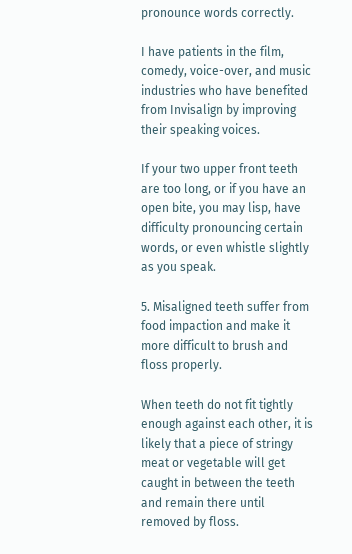pronounce words correctly.

I have patients in the film, comedy, voice-over, and music industries who have benefited from Invisalign by improving their speaking voices.

If your two upper front teeth are too long, or if you have an open bite, you may lisp, have difficulty pronouncing certain words, or even whistle slightly as you speak.

5. Misaligned teeth suffer from food impaction and make it more difficult to brush and floss properly.

When teeth do not fit tightly enough against each other, it is likely that a piece of stringy meat or vegetable will get caught in between the teeth and remain there until removed by floss.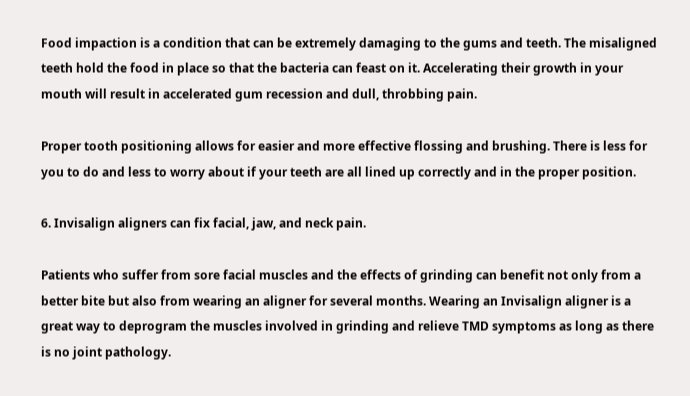Food impaction is a condition that can be extremely damaging to the gums and teeth. The misaligned teeth hold the food in place so that the bacteria can feast on it. Accelerating their growth in your mouth will result in accelerated gum recession and dull, throbbing pain.

Proper tooth positioning allows for easier and more effective flossing and brushing. There is less for you to do and less to worry about if your teeth are all lined up correctly and in the proper position.

6. Invisalign aligners can fix facial, jaw, and neck pain.

Patients who suffer from sore facial muscles and the effects of grinding can benefit not only from a better bite but also from wearing an aligner for several months. Wearing an Invisalign aligner is a great way to deprogram the muscles involved in grinding and relieve TMD symptoms as long as there is no joint pathology.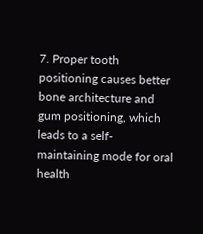7. Proper tooth positioning causes better bone architecture and gum positioning, which leads to a self-maintaining mode for oral health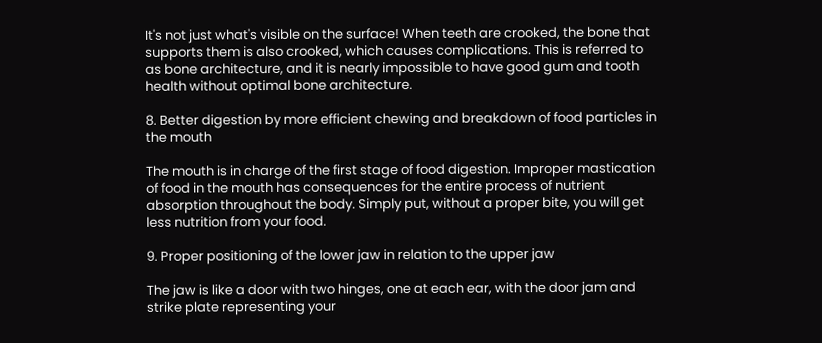It's not just what's visible on the surface! When teeth are crooked, the bone that supports them is also crooked, which causes complications. This is referred to as bone architecture, and it is nearly impossible to have good gum and tooth health without optimal bone architecture.

8. Better digestion by more efficient chewing and breakdown of food particles in the mouth

The mouth is in charge of the first stage of food digestion. Improper mastication of food in the mouth has consequences for the entire process of nutrient absorption throughout the body. Simply put, without a proper bite, you will get less nutrition from your food.

9. Proper positioning of the lower jaw in relation to the upper jaw

The jaw is like a door with two hinges, one at each ear, with the door jam and strike plate representing your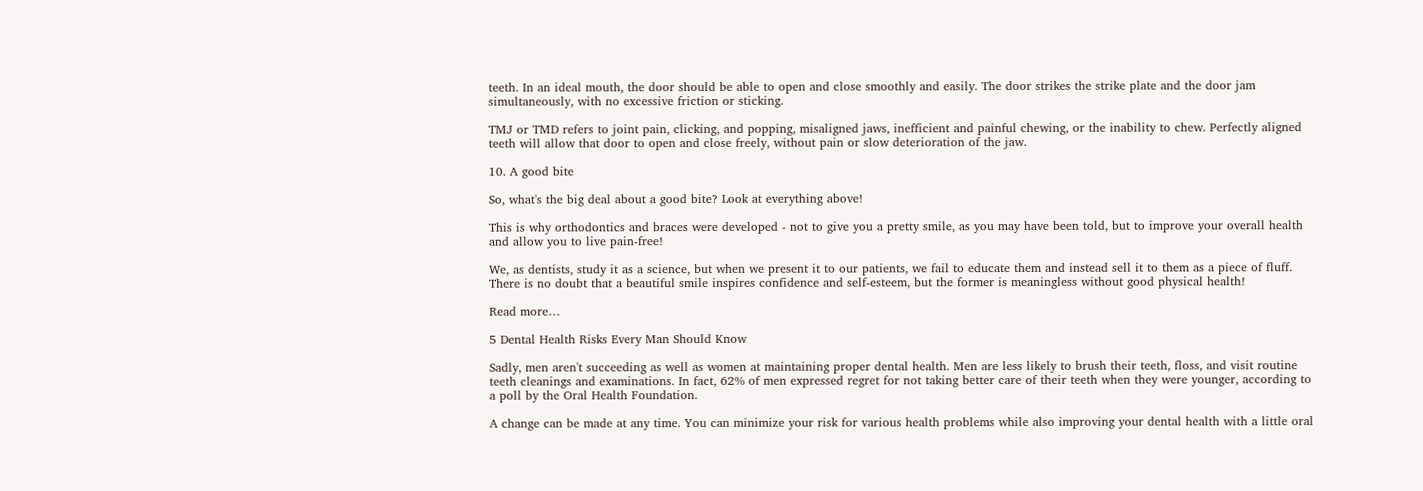teeth. In an ideal mouth, the door should be able to open and close smoothly and easily. The door strikes the strike plate and the door jam simultaneously, with no excessive friction or sticking.

TMJ or TMD refers to joint pain, clicking, and popping, misaligned jaws, inefficient and painful chewing, or the inability to chew. Perfectly aligned teeth will allow that door to open and close freely, without pain or slow deterioration of the jaw.

10. A good bite

So, what's the big deal about a good bite? Look at everything above!

This is why orthodontics and braces were developed - not to give you a pretty smile, as you may have been told, but to improve your overall health and allow you to live pain-free!

We, as dentists, study it as a science, but when we present it to our patients, we fail to educate them and instead sell it to them as a piece of fluff. There is no doubt that a beautiful smile inspires confidence and self-esteem, but the former is meaningless without good physical health!

Read more…

5 Dental Health Risks Every Man Should Know

Sadly, men aren't succeeding as well as women at maintaining proper dental health. Men are less likely to brush their teeth, floss, and visit routine teeth cleanings and examinations. In fact, 62% of men expressed regret for not taking better care of their teeth when they were younger, according to a poll by the Oral Health Foundation.

A change can be made at any time. You can minimize your risk for various health problems while also improving your dental health with a little oral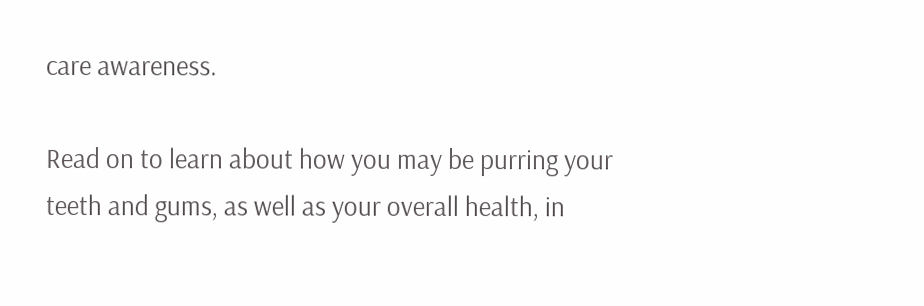care awareness.

Read on to learn about how you may be purring your teeth and gums, as well as your overall health, in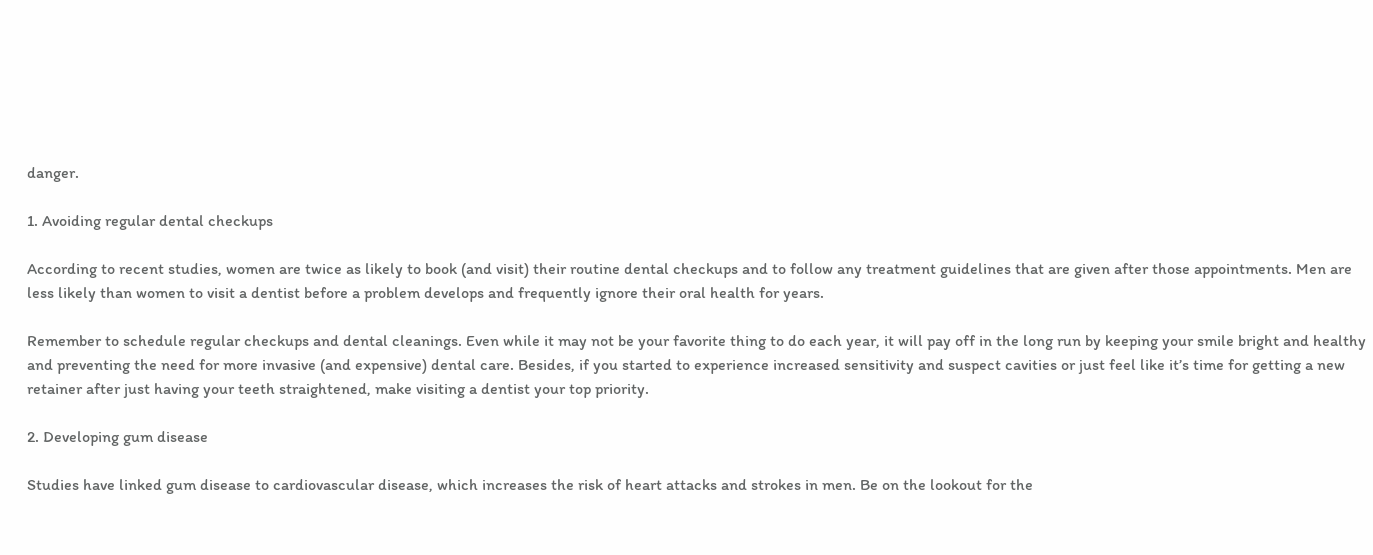danger.

1. Avoiding regular dental checkups

According to recent studies, women are twice as likely to book (and visit) their routine dental checkups and to follow any treatment guidelines that are given after those appointments. Men are less likely than women to visit a dentist before a problem develops and frequently ignore their oral health for years.

Remember to schedule regular checkups and dental cleanings. Even while it may not be your favorite thing to do each year, it will pay off in the long run by keeping your smile bright and healthy and preventing the need for more invasive (and expensive) dental care. Besides, if you started to experience increased sensitivity and suspect cavities or just feel like it’s time for getting a new retainer after just having your teeth straightened, make visiting a dentist your top priority.

2. Developing gum disease

Studies have linked gum disease to cardiovascular disease, which increases the risk of heart attacks and strokes in men. Be on the lookout for the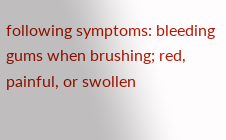following symptoms: bleeding gums when brushing; red, painful, or swollen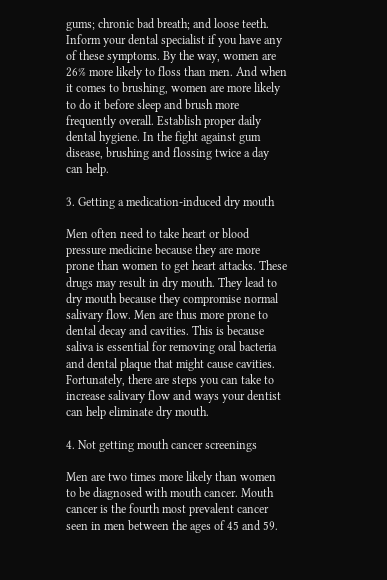gums; chronic bad breath; and loose teeth. Inform your dental specialist if you have any of these symptoms. By the way, women are 26% more likely to floss than men. And when it comes to brushing, women are more likely to do it before sleep and brush more frequently overall. Establish proper daily dental hygiene. In the fight against gum disease, brushing and flossing twice a day can help.

3. Getting a medication-induced dry mouth

Men often need to take heart or blood pressure medicine because they are more prone than women to get heart attacks. These drugs may result in dry mouth. They lead to dry mouth because they compromise normal salivary flow. Men are thus more prone to dental decay and cavities. This is because saliva is essential for removing oral bacteria and dental plaque that might cause cavities. Fortunately, there are steps you can take to increase salivary flow and ways your dentist can help eliminate dry mouth.

4. Not getting mouth cancer screenings

Men are two times more likely than women to be diagnosed with mouth cancer. Mouth cancer is the fourth most prevalent cancer seen in men between the ages of 45 and 59.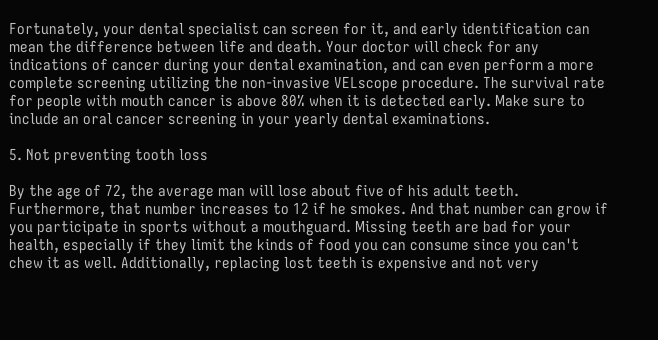Fortunately, your dental specialist can screen for it, and early identification can mean the difference between life and death. Your doctor will check for any indications of cancer during your dental examination, and can even perform a more complete screening utilizing the non-invasive VELscope procedure. The survival rate for people with mouth cancer is above 80% when it is detected early. Make sure to include an oral cancer screening in your yearly dental examinations.

5. Not preventing tooth loss

By the age of 72, the average man will lose about five of his adult teeth. Furthermore, that number increases to 12 if he smokes. And that number can grow if you participate in sports without a mouthguard. Missing teeth are bad for your health, especially if they limit the kinds of food you can consume since you can't chew it as well. Additionally, replacing lost teeth is expensive and not very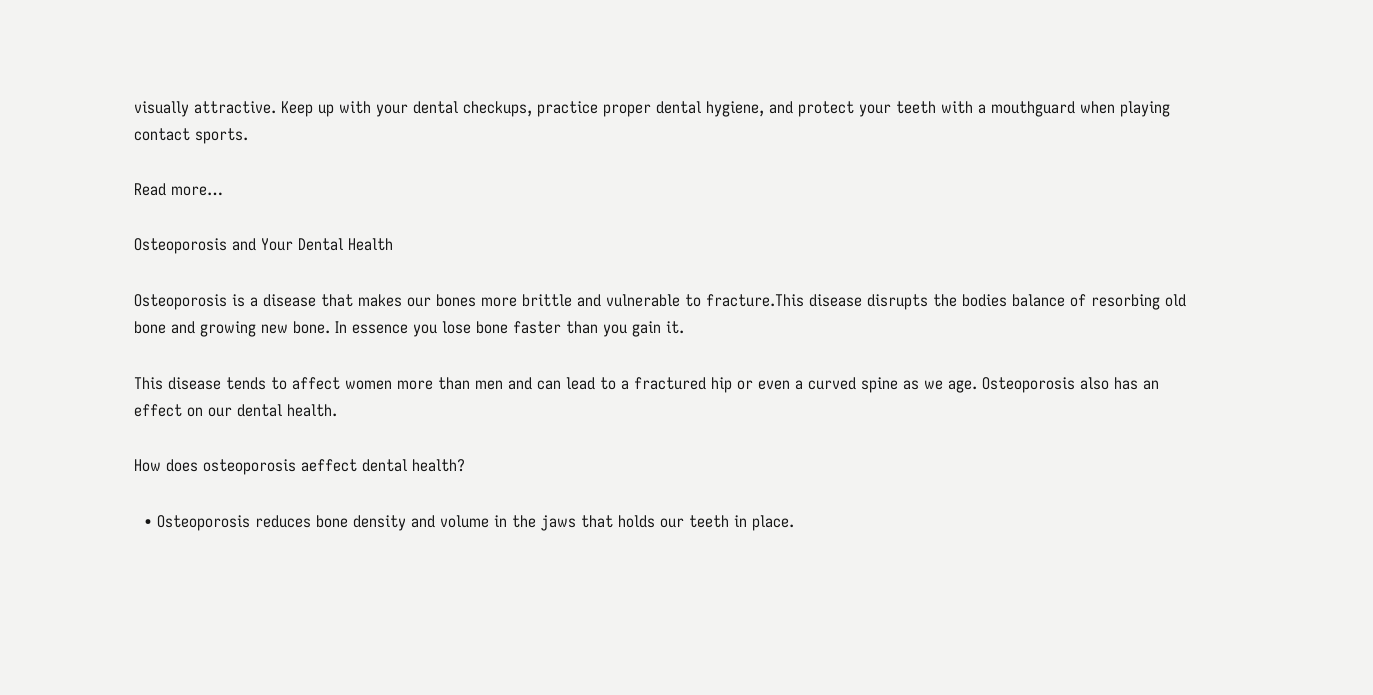visually attractive. Keep up with your dental checkups, practice proper dental hygiene, and protect your teeth with a mouthguard when playing contact sports.

Read more…

Osteoporosis and Your Dental Health

Osteoporosis is a disease that makes our bones more brittle and vulnerable to fracture.This disease disrupts the bodies balance of resorbing old bone and growing new bone. In essence you lose bone faster than you gain it.

This disease tends to affect women more than men and can lead to a fractured hip or even a curved spine as we age. Osteoporosis also has an effect on our dental health.

How does osteoporosis aeffect dental health?

  • Osteoporosis reduces bone density and volume in the jaws that holds our teeth in place.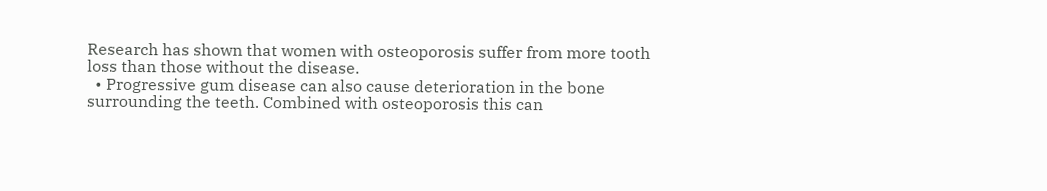Research has shown that women with osteoporosis suffer from more tooth loss than those without the disease.
  • Progressive gum disease can also cause deterioration in the bone surrounding the teeth. Combined with osteoporosis this can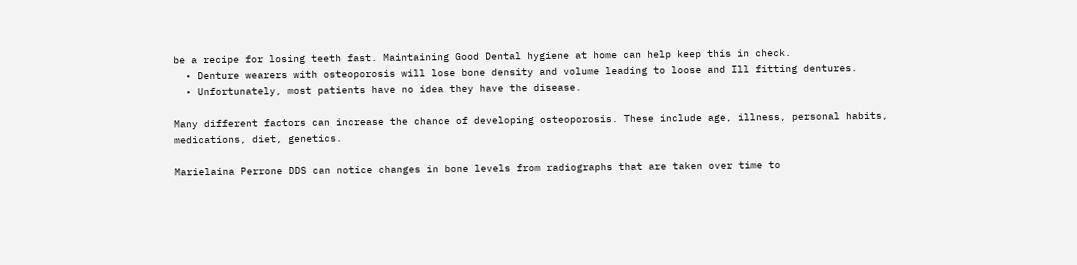be a recipe for losing teeth fast. Maintaining Good Dental hygiene at home can help keep this in check.
  • Denture wearers with osteoporosis will lose bone density and volume leading to loose and Ill fitting dentures.
  • Unfortunately, most patients have no idea they have the disease.

Many different factors can increase the chance of developing osteoporosis. These include age, illness, personal habits, medications, diet, genetics.

Marielaina Perrone DDS can notice changes in bone levels from radiographs that are taken over time to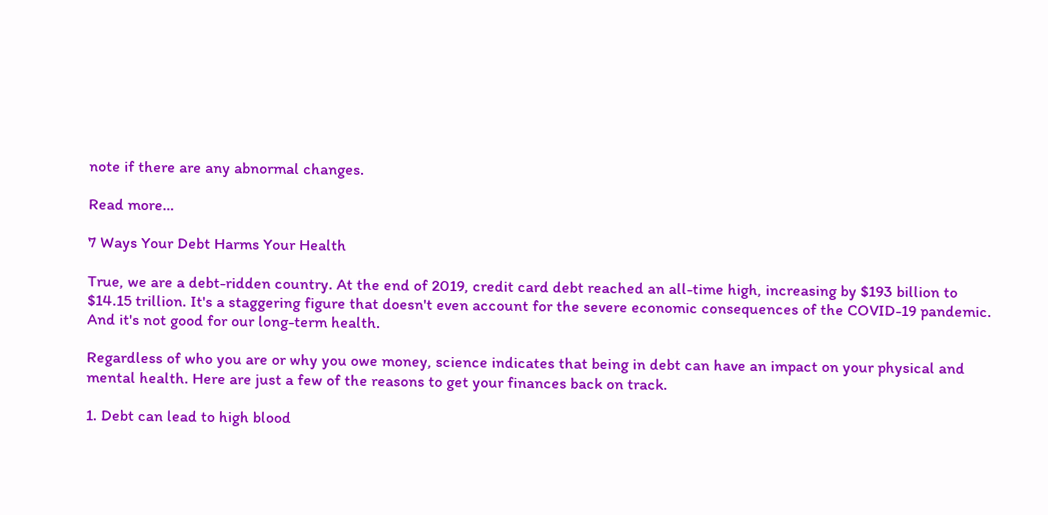note if there are any abnormal changes.

Read more…

7 Ways Your Debt Harms Your Health

True, we are a debt-ridden country. At the end of 2019, credit card debt reached an all-time high, increasing by $193 billion to $14.15 trillion. It's a staggering figure that doesn't even account for the severe economic consequences of the COVID-19 pandemic. And it's not good for our long-term health.

Regardless of who you are or why you owe money, science indicates that being in debt can have an impact on your physical and mental health. Here are just a few of the reasons to get your finances back on track.

1. Debt can lead to high blood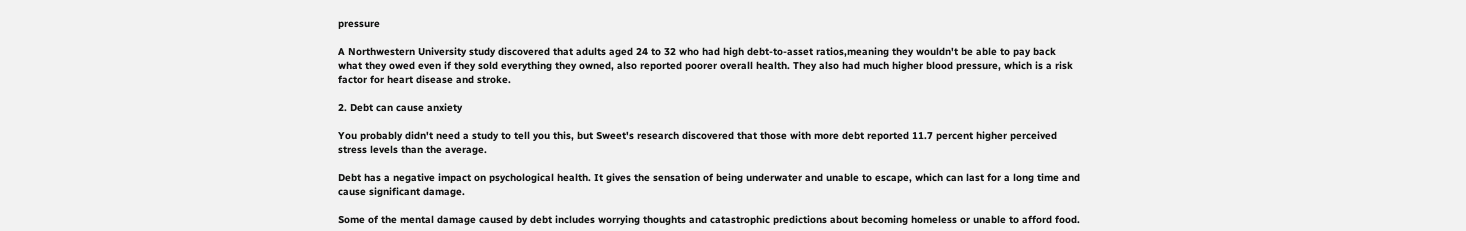pressure

A Northwestern University study discovered that adults aged 24 to 32 who had high debt-to-asset ratios,meaning they wouldn't be able to pay back what they owed even if they sold everything they owned, also reported poorer overall health. They also had much higher blood pressure, which is a risk factor for heart disease and stroke.

2. Debt can cause anxiety

You probably didn't need a study to tell you this, but Sweet's research discovered that those with more debt reported 11.7 percent higher perceived stress levels than the average.

Debt has a negative impact on psychological health. It gives the sensation of being underwater and unable to escape, which can last for a long time and cause significant damage.

Some of the mental damage caused by debt includes worrying thoughts and catastrophic predictions about becoming homeless or unable to afford food.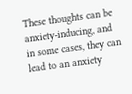These thoughts can be anxiety-inducing, and in some cases, they can lead to an anxiety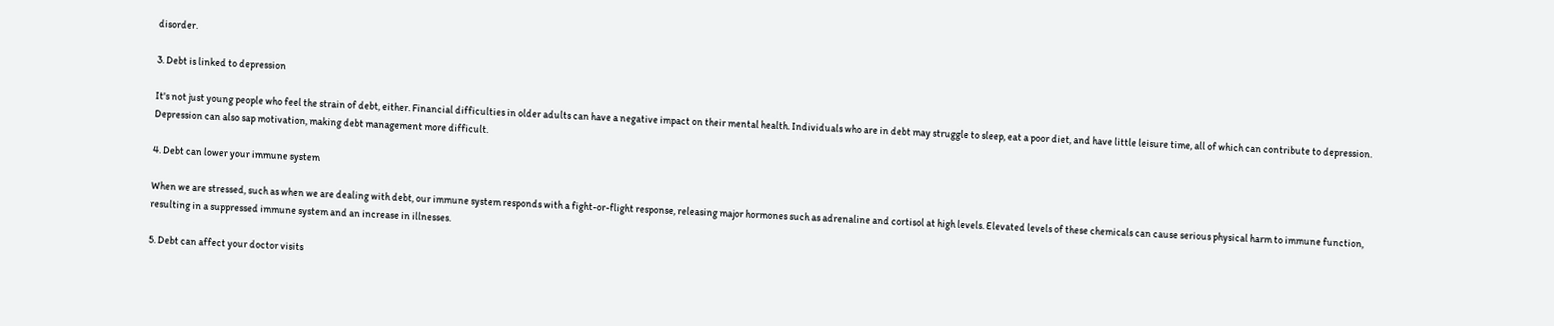disorder.

3. Debt is linked to depression

It's not just young people who feel the strain of debt, either. Financial difficulties in older adults can have a negative impact on their mental health. Individuals who are in debt may struggle to sleep, eat a poor diet, and have little leisure time, all of which can contribute to depression. Depression can also sap motivation, making debt management more difficult.

4. Debt can lower your immune system

When we are stressed, such as when we are dealing with debt, our immune system responds with a fight-or-flight response, releasing major hormones such as adrenaline and cortisol at high levels. Elevated levels of these chemicals can cause serious physical harm to immune function, resulting in a suppressed immune system and an increase in illnesses.

5. Debt can affect your doctor visits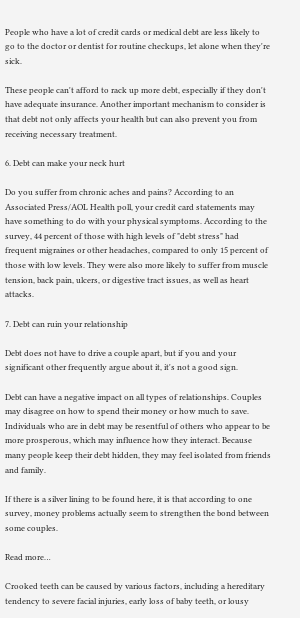People who have a lot of credit cards or medical debt are less likely to go to the doctor or dentist for routine checkups, let alone when they're sick.

These people can't afford to rack up more debt, especially if they don't have adequate insurance. Another important mechanism to consider is that debt not only affects your health but can also prevent you from receiving necessary treatment.

6. Debt can make your neck hurt

Do you suffer from chronic aches and pains? According to an Associated Press/AOL Health poll, your credit card statements may have something to do with your physical symptoms. According to the survey, 44 percent of those with high levels of "debt stress" had frequent migraines or other headaches, compared to only 15 percent of those with low levels. They were also more likely to suffer from muscle tension, back pain, ulcers, or digestive tract issues, as well as heart attacks.

7. Debt can ruin your relationship

Debt does not have to drive a couple apart, but if you and your significant other frequently argue about it, it's not a good sign.

Debt can have a negative impact on all types of relationships. Couples may disagree on how to spend their money or how much to save. Individuals who are in debt may be resentful of others who appear to be more prosperous, which may influence how they interact. Because many people keep their debt hidden, they may feel isolated from friends and family.

If there is a silver lining to be found here, it is that according to one survey, money problems actually seem to strengthen the bond between some couples.

Read more…

Crooked teeth can be caused by various factors, including a hereditary tendency to severe facial injuries, early loss of baby teeth, or lousy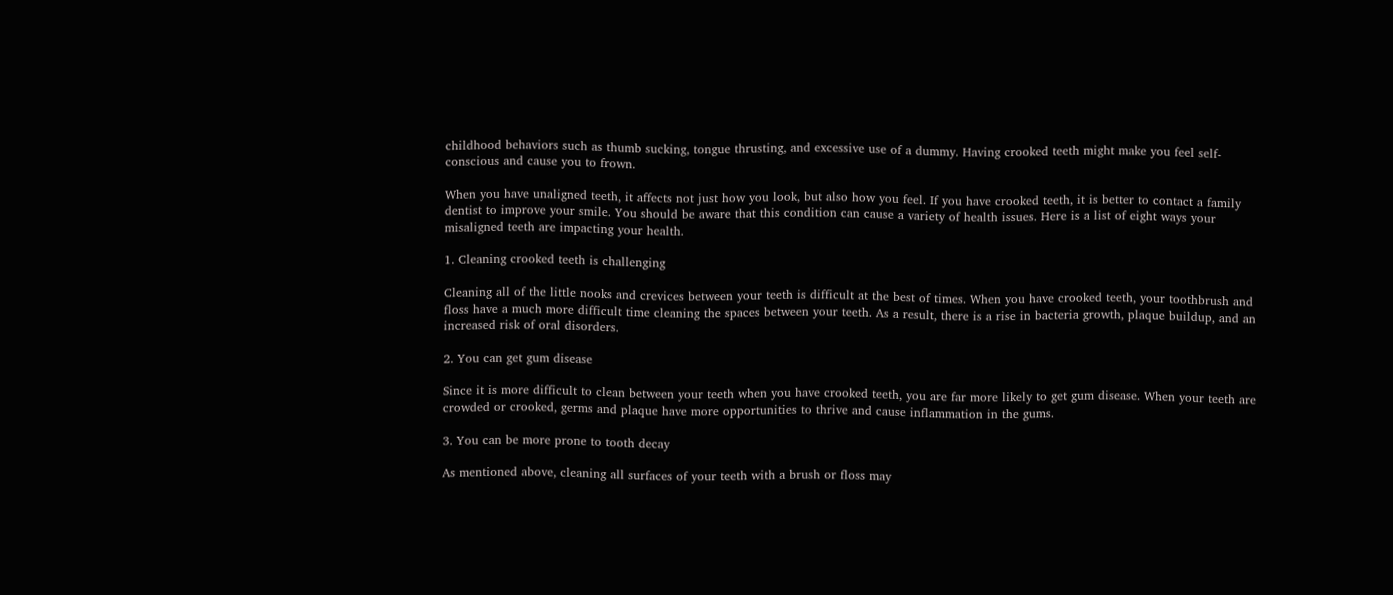childhood behaviors such as thumb sucking, tongue thrusting, and excessive use of a dummy. Having crooked teeth might make you feel self-conscious and cause you to frown.

When you have unaligned teeth, it affects not just how you look, but also how you feel. If you have crooked teeth, it is better to contact a family dentist to improve your smile. You should be aware that this condition can cause a variety of health issues. Here is a list of eight ways your misaligned teeth are impacting your health.

1. Cleaning crooked teeth is challenging

Cleaning all of the little nooks and crevices between your teeth is difficult at the best of times. When you have crooked teeth, your toothbrush and floss have a much more difficult time cleaning the spaces between your teeth. As a result, there is a rise in bacteria growth, plaque buildup, and an increased risk of oral disorders.

2. You can get gum disease

Since it is more difficult to clean between your teeth when you have crooked teeth, you are far more likely to get gum disease. When your teeth are crowded or crooked, germs and plaque have more opportunities to thrive and cause inflammation in the gums.

3. You can be more prone to tooth decay

As mentioned above, cleaning all surfaces of your teeth with a brush or floss may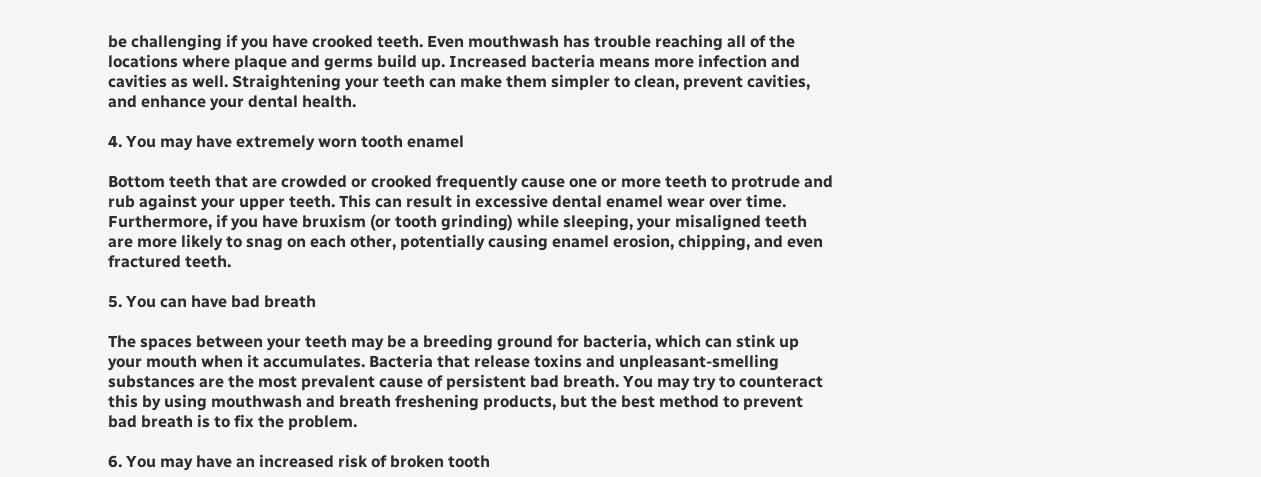be challenging if you have crooked teeth. Even mouthwash has trouble reaching all of the locations where plaque and germs build up. Increased bacteria means more infection and cavities as well. Straightening your teeth can make them simpler to clean, prevent cavities, and enhance your dental health.

4. You may have extremely worn tooth enamel

Bottom teeth that are crowded or crooked frequently cause one or more teeth to protrude and rub against your upper teeth. This can result in excessive dental enamel wear over time.  Furthermore, if you have bruxism (or tooth grinding) while sleeping, your misaligned teeth are more likely to snag on each other, potentially causing enamel erosion, chipping, and even fractured teeth.

5. You can have bad breath

The spaces between your teeth may be a breeding ground for bacteria, which can stink up your mouth when it accumulates. Bacteria that release toxins and unpleasant-smelling substances are the most prevalent cause of persistent bad breath. You may try to counteract this by using mouthwash and breath freshening products, but the best method to prevent bad breath is to fix the problem.

6. You may have an increased risk of broken tooth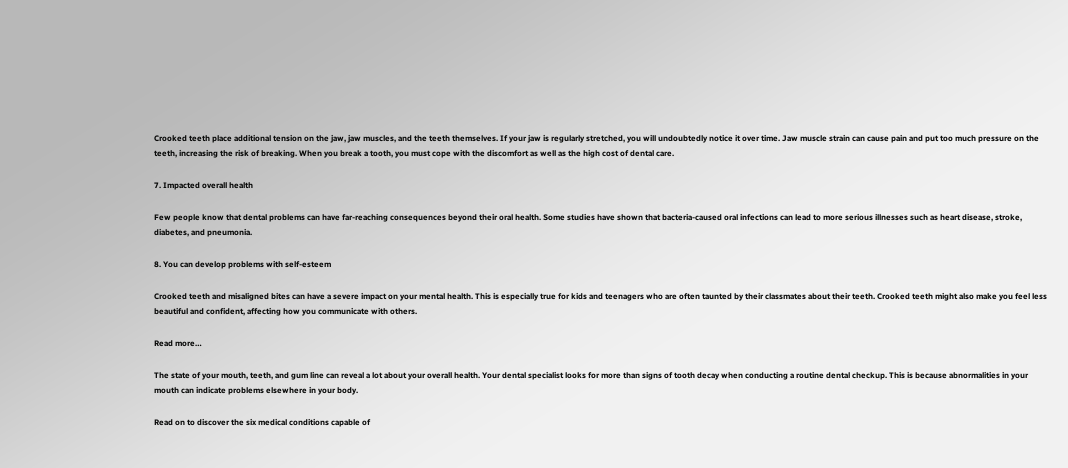Crooked teeth place additional tension on the jaw, jaw muscles, and the teeth themselves. If your jaw is regularly stretched, you will undoubtedly notice it over time. Jaw muscle strain can cause pain and put too much pressure on the teeth, increasing the risk of breaking. When you break a tooth, you must cope with the discomfort as well as the high cost of dental care.

7. Impacted overall health

Few people know that dental problems can have far-reaching consequences beyond their oral health. Some studies have shown that bacteria-caused oral infections can lead to more serious illnesses such as heart disease, stroke, diabetes, and pneumonia.

8. You can develop problems with self-esteem

Crooked teeth and misaligned bites can have a severe impact on your mental health. This is especially true for kids and teenagers who are often taunted by their classmates about their teeth. Crooked teeth might also make you feel less beautiful and confident, affecting how you communicate with others.

Read more…

The state of your mouth, teeth, and gum line can reveal a lot about your overall health. Your dental specialist looks for more than signs of tooth decay when conducting a routine dental checkup. This is because abnormalities in your mouth can indicate problems elsewhere in your body.

Read on to discover the six medical conditions capable of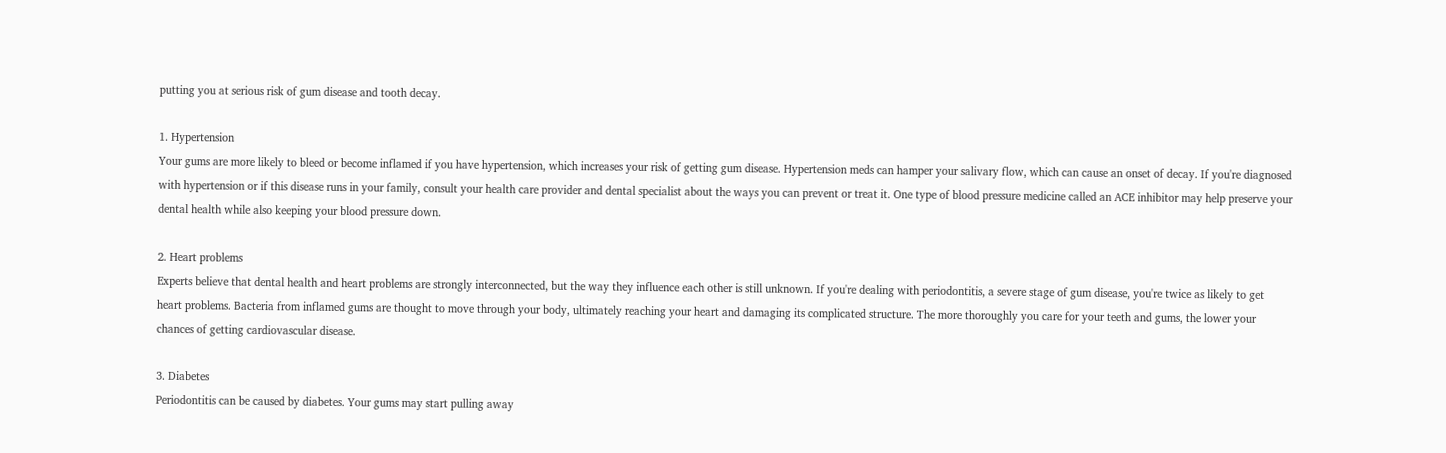putting you at serious risk of gum disease and tooth decay.

1. Hypertension
Your gums are more likely to bleed or become inflamed if you have hypertension, which increases your risk of getting gum disease. Hypertension meds can hamper your salivary flow, which can cause an onset of decay. If you're diagnosed with hypertension or if this disease runs in your family, consult your health care provider and dental specialist about the ways you can prevent or treat it. One type of blood pressure medicine called an ACE inhibitor may help preserve your dental health while also keeping your blood pressure down.

2. Heart problems
Experts believe that dental health and heart problems are strongly interconnected, but the way they influence each other is still unknown. If you're dealing with periodontitis, a severe stage of gum disease, you're twice as likely to get heart problems. Bacteria from inflamed gums are thought to move through your body, ultimately reaching your heart and damaging its complicated structure. The more thoroughly you care for your teeth and gums, the lower your chances of getting cardiovascular disease.

3. Diabetes
Periodontitis can be caused by diabetes. Your gums may start pulling away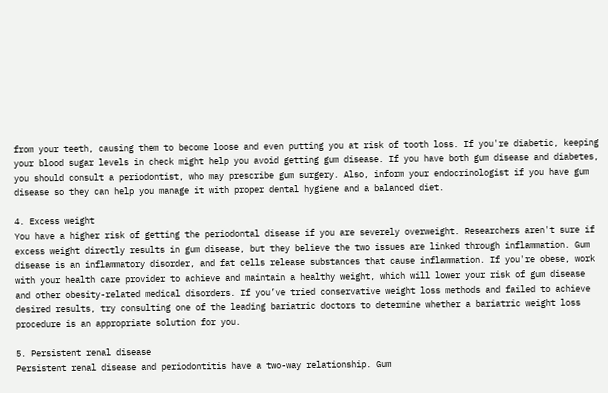from your teeth, causing them to become loose and even putting you at risk of tooth loss. If you're diabetic, keeping your blood sugar levels in check might help you avoid getting gum disease. If you have both gum disease and diabetes, you should consult a periodontist, who may prescribe gum surgery. Also, inform your endocrinologist if you have gum disease so they can help you manage it with proper dental hygiene and a balanced diet.

4. Excess weight
You have a higher risk of getting the periodontal disease if you are severely overweight. Researchers aren't sure if excess weight directly results in gum disease, but they believe the two issues are linked through inflammation. Gum disease is an inflammatory disorder, and fat cells release substances that cause inflammation. If you're obese, work with your health care provider to achieve and maintain a healthy weight, which will lower your risk of gum disease and other obesity-related medical disorders. If you’ve tried conservative weight loss methods and failed to achieve desired results, try consulting one of the leading bariatric doctors to determine whether a bariatric weight loss procedure is an appropriate solution for you.

5. Persistent renal disease
Persistent renal disease and periodontitis have a two-way relationship. Gum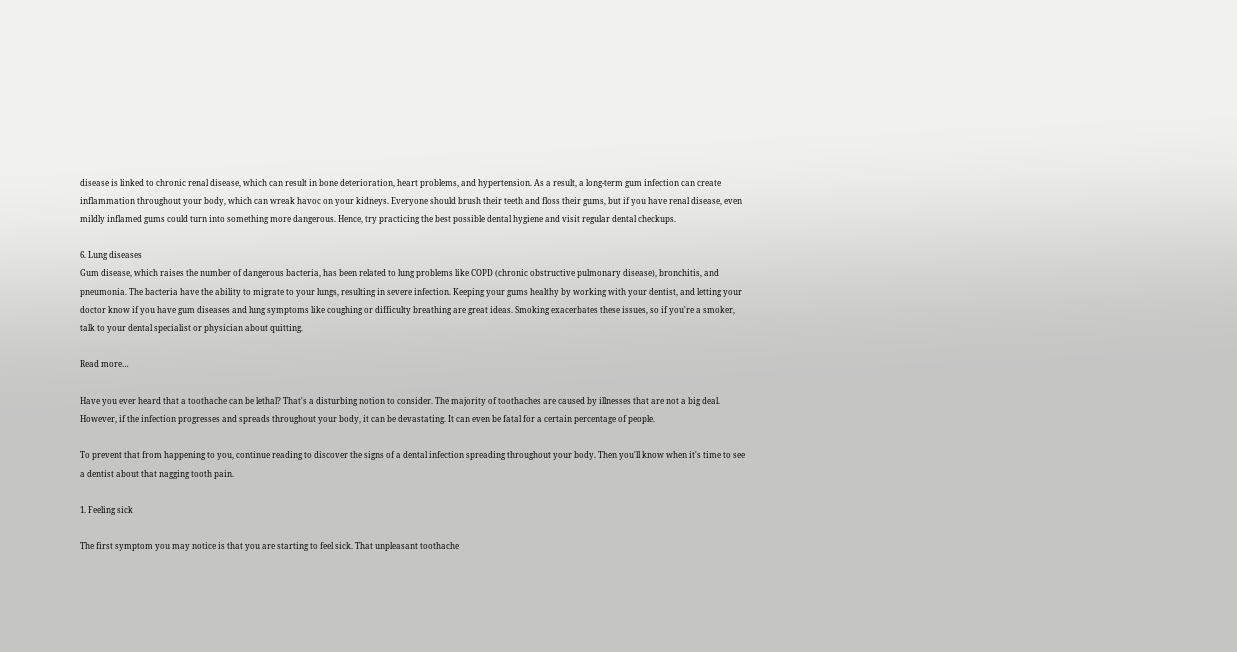disease is linked to chronic renal disease, which can result in bone deterioration, heart problems, and hypertension. As a result, a long-term gum infection can create inflammation throughout your body, which can wreak havoc on your kidneys. Everyone should brush their teeth and floss their gums, but if you have renal disease, even mildly inflamed gums could turn into something more dangerous. Hence, try practicing the best possible dental hygiene and visit regular dental checkups.

6. Lung diseases
Gum disease, which raises the number of dangerous bacteria, has been related to lung problems like COPD (chronic obstructive pulmonary disease), bronchitis, and pneumonia. The bacteria have the ability to migrate to your lungs, resulting in severe infection. Keeping your gums healthy by working with your dentist, and letting your doctor know if you have gum diseases and lung symptoms like coughing or difficulty breathing are great ideas. Smoking exacerbates these issues, so if you're a smoker, talk to your dental specialist or physician about quitting.

Read more…

Have you ever heard that a toothache can be lethal? That's a disturbing notion to consider. The majority of toothaches are caused by illnesses that are not a big deal. However, if the infection progresses and spreads throughout your body, it can be devastating. It can even be fatal for a certain percentage of people.

To prevent that from happening to you, continue reading to discover the signs of a dental infection spreading throughout your body. Then you'll know when it's time to see a dentist about that nagging tooth pain.

1. Feeling sick

The first symptom you may notice is that you are starting to feel sick. That unpleasant toothache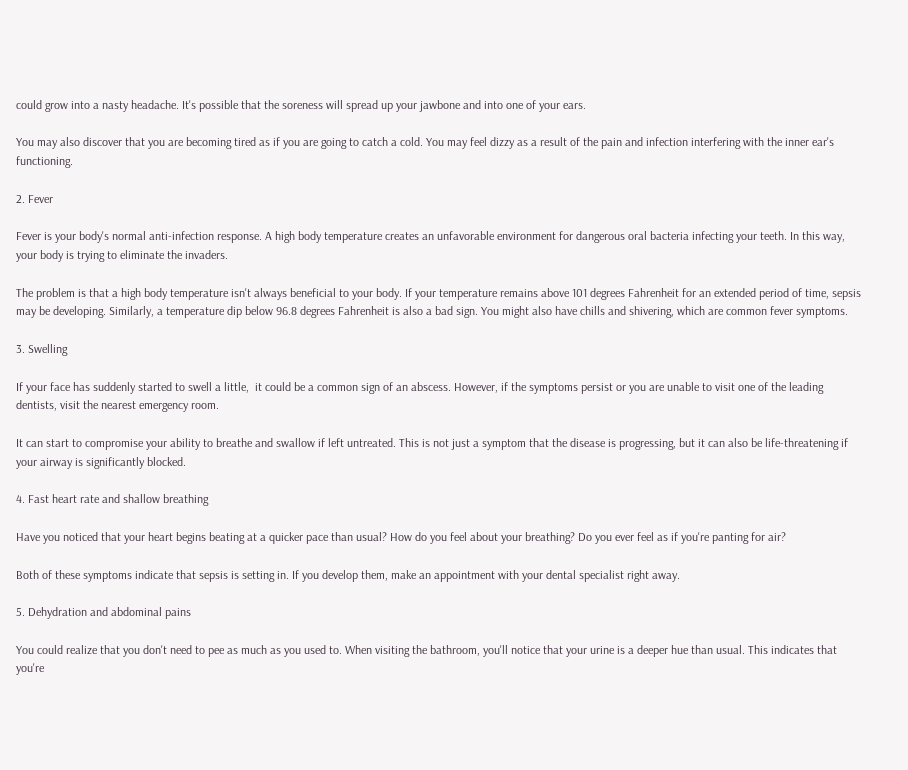could grow into a nasty headache. It's possible that the soreness will spread up your jawbone and into one of your ears.

You may also discover that you are becoming tired as if you are going to catch a cold. You may feel dizzy as a result of the pain and infection interfering with the inner ear's functioning.

2. Fever

Fever is your body's normal anti-infection response. A high body temperature creates an unfavorable environment for dangerous oral bacteria infecting your teeth. In this way, your body is trying to eliminate the invaders.

The problem is that a high body temperature isn't always beneficial to your body. If your temperature remains above 101 degrees Fahrenheit for an extended period of time, sepsis may be developing. Similarly, a temperature dip below 96.8 degrees Fahrenheit is also a bad sign. You might also have chills and shivering, which are common fever symptoms.

3. Swelling

If your face has suddenly started to swell a little,  it could be a common sign of an abscess. However, if the symptoms persist or you are unable to visit one of the leading dentists, visit the nearest emergency room.

It can start to compromise your ability to breathe and swallow if left untreated. This is not just a symptom that the disease is progressing, but it can also be life-threatening if your airway is significantly blocked.

4. Fast heart rate and shallow breathing

Have you noticed that your heart begins beating at a quicker pace than usual? How do you feel about your breathing? Do you ever feel as if you're panting for air?

Both of these symptoms indicate that sepsis is setting in. If you develop them, make an appointment with your dental specialist right away.

5. Dehydration and abdominal pains

You could realize that you don't need to pee as much as you used to. When visiting the bathroom, you'll notice that your urine is a deeper hue than usual. This indicates that you're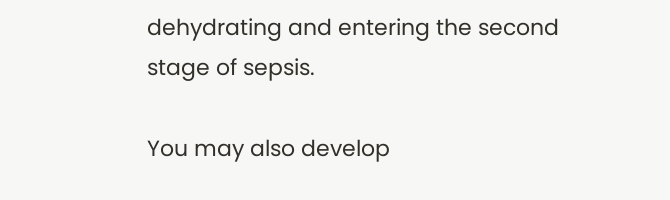dehydrating and entering the second stage of sepsis.

You may also develop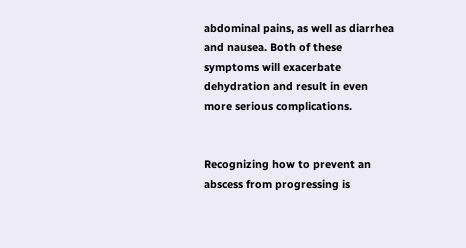abdominal pains, as well as diarrhea and nausea. Both of these symptoms will exacerbate dehydration and result in even more serious complications.


Recognizing how to prevent an abscess from progressing is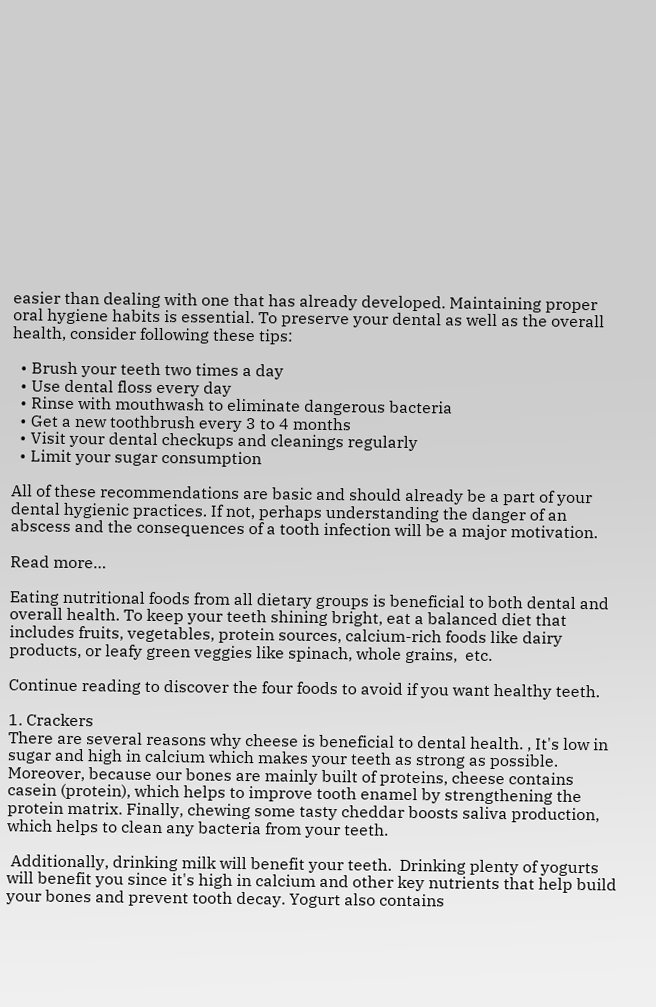easier than dealing with one that has already developed. Maintaining proper oral hygiene habits is essential. To preserve your dental as well as the overall health, consider following these tips:

  • Brush your teeth two times a day
  • Use dental floss every day
  • Rinse with mouthwash to eliminate dangerous bacteria
  • Get a new toothbrush every 3 to 4 months
  • Visit your dental checkups and cleanings regularly
  • Limit your sugar consumption

All of these recommendations are basic and should already be a part of your dental hygienic practices. If not, perhaps understanding the danger of an abscess and the consequences of a tooth infection will be a major motivation.

Read more…

Eating nutritional foods from all dietary groups is beneficial to both dental and overall health. To keep your teeth shining bright, eat a balanced diet that includes fruits, vegetables, protein sources, calcium-rich foods like dairy products, or leafy green veggies like spinach, whole grains,  etc.

Continue reading to discover the four foods to avoid if you want healthy teeth.

1. Crackers
There are several reasons why cheese is beneficial to dental health. , It's low in sugar and high in calcium which makes your teeth as strong as possible. Moreover, because our bones are mainly built of proteins, cheese contains casein (protein), which helps to improve tooth enamel by strengthening the protein matrix. Finally, chewing some tasty cheddar boosts saliva production, which helps to clean any bacteria from your teeth.

 Additionally, drinking milk will benefit your teeth.  Drinking plenty of yogurts will benefit you since it's high in calcium and other key nutrients that help build your bones and prevent tooth decay. Yogurt also contains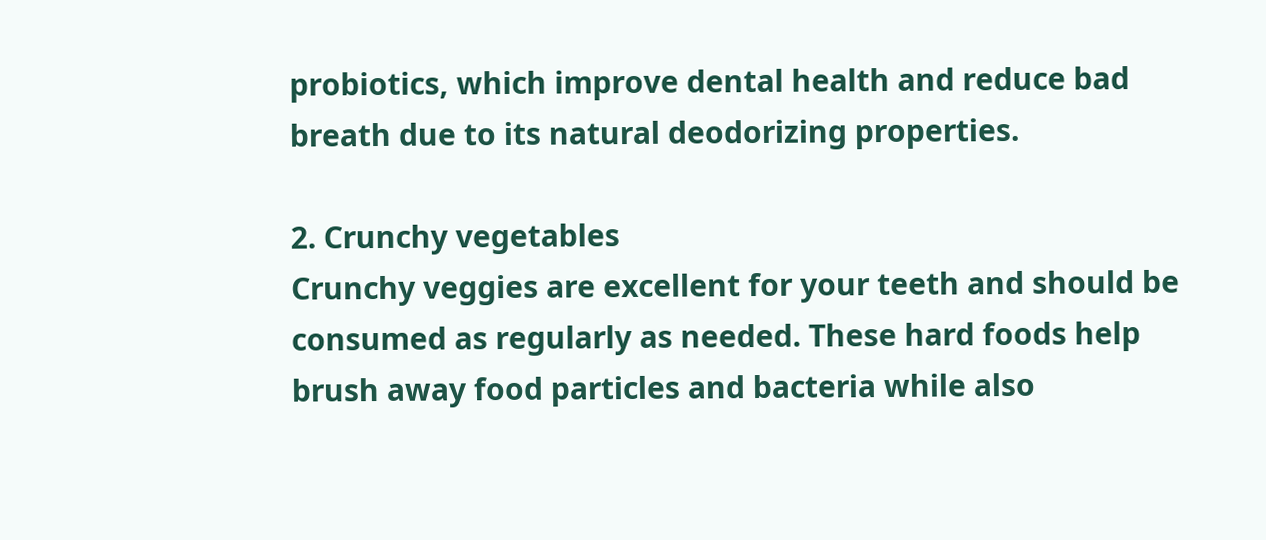probiotics, which improve dental health and reduce bad breath due to its natural deodorizing properties.

2. Crunchy vegetables
Crunchy veggies are excellent for your teeth and should be consumed as regularly as needed. These hard foods help brush away food particles and bacteria while also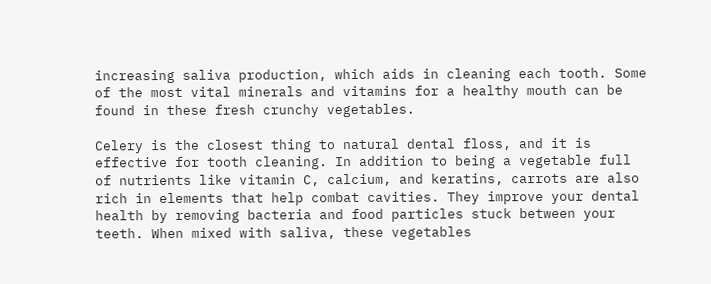increasing saliva production, which aids in cleaning each tooth. Some of the most vital minerals and vitamins for a healthy mouth can be found in these fresh crunchy vegetables.

Celery is the closest thing to natural dental floss, and it is effective for tooth cleaning. In addition to being a vegetable full of nutrients like vitamin C, calcium, and keratins, carrots are also rich in elements that help combat cavities. They improve your dental health by removing bacteria and food particles stuck between your teeth. When mixed with saliva, these vegetables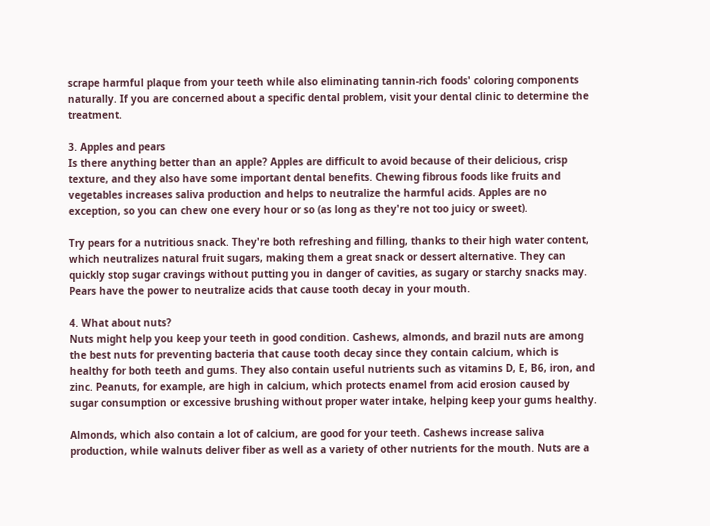scrape harmful plaque from your teeth while also eliminating tannin-rich foods' coloring components naturally. If you are concerned about a specific dental problem, visit your dental clinic to determine the treatment.

3. Apples and pears
Is there anything better than an apple? Apples are difficult to avoid because of their delicious, crisp texture, and they also have some important dental benefits. Chewing fibrous foods like fruits and vegetables increases saliva production and helps to neutralize the harmful acids. Apples are no exception, so you can chew one every hour or so (as long as they're not too juicy or sweet).

Try pears for a nutritious snack. They're both refreshing and filling, thanks to their high water content, which neutralizes natural fruit sugars, making them a great snack or dessert alternative. They can quickly stop sugar cravings without putting you in danger of cavities, as sugary or starchy snacks may. Pears have the power to neutralize acids that cause tooth decay in your mouth.

4. What about nuts?
Nuts might help you keep your teeth in good condition. Cashews, almonds, and brazil nuts are among the best nuts for preventing bacteria that cause tooth decay since they contain calcium, which is healthy for both teeth and gums. They also contain useful nutrients such as vitamins D, E, B6, iron, and zinc. Peanuts, for example, are high in calcium, which protects enamel from acid erosion caused by sugar consumption or excessive brushing without proper water intake, helping keep your gums healthy.

Almonds, which also contain a lot of calcium, are good for your teeth. Cashews increase saliva production, while walnuts deliver fiber as well as a variety of other nutrients for the mouth. Nuts are a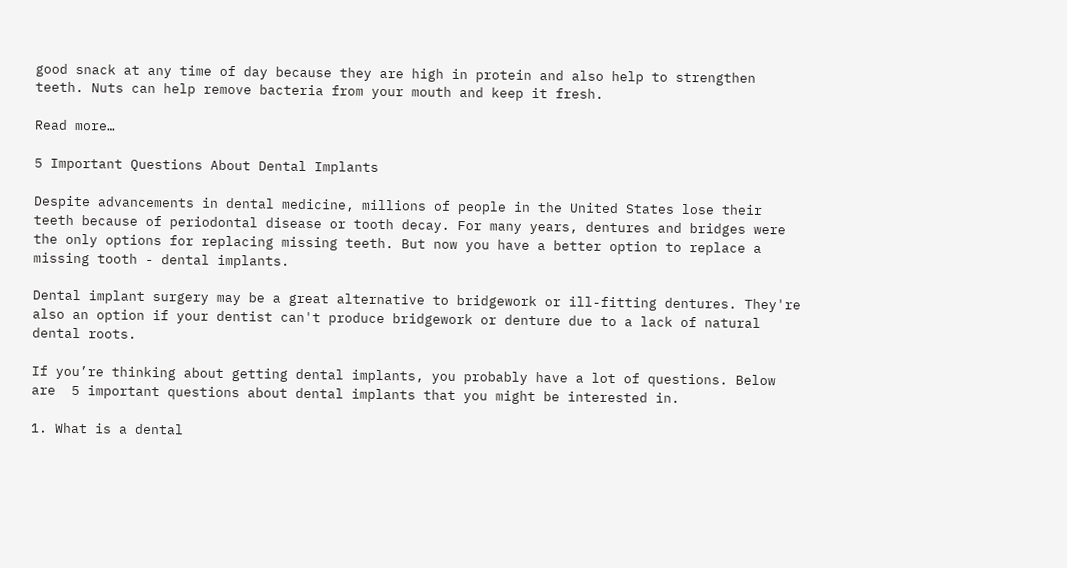good snack at any time of day because they are high in protein and also help to strengthen teeth. Nuts can help remove bacteria from your mouth and keep it fresh.

Read more…

5 Important Questions About Dental Implants

Despite advancements in dental medicine, millions of people in the United States lose their teeth because of periodontal disease or tooth decay. For many years, dentures and bridges were the only options for replacing missing teeth. But now you have a better option to replace a missing tooth - dental implants.

Dental implant surgery may be a great alternative to bridgework or ill-fitting dentures. They're also an option if your dentist can't produce bridgework or denture due to a lack of natural dental roots.

If you’re thinking about getting dental implants, you probably have a lot of questions. Below are  5 important questions about dental implants that you might be interested in.

1. What is a dental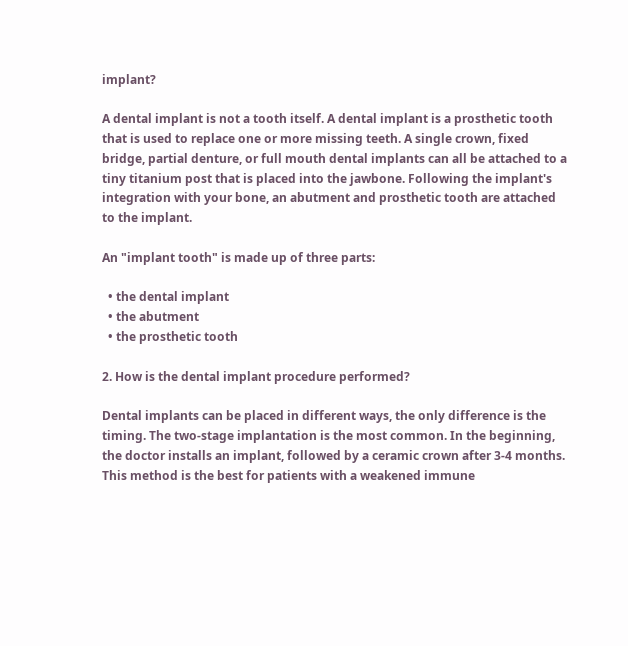implant?

A dental implant is not a tooth itself. A dental implant is a prosthetic tooth that is used to replace one or more missing teeth. A single crown, fixed bridge, partial denture, or full mouth dental implants can all be attached to a tiny titanium post that is placed into the jawbone. Following the implant's integration with your bone, an abutment and prosthetic tooth are attached to the implant.

An "implant tooth" is made up of three parts:

  • the dental implant
  • the abutment
  • the prosthetic tooth

2. How is the dental implant procedure performed?

Dental implants can be placed in different ways, the only difference is the timing. The two-stage implantation is the most common. In the beginning, the doctor installs an implant, followed by a ceramic crown after 3-4 months. This method is the best for patients with a weakened immune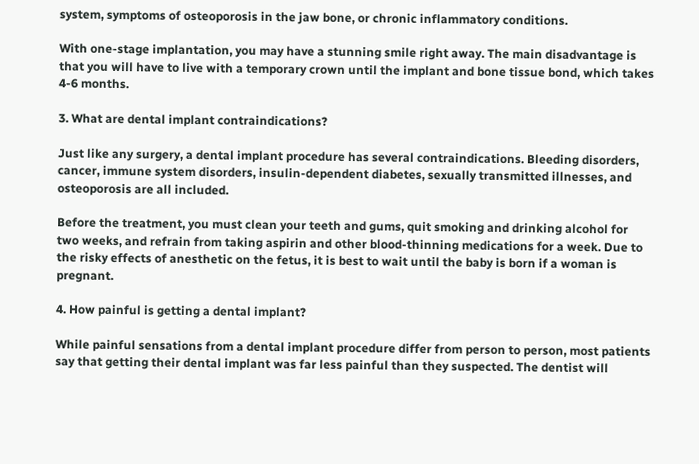system, symptoms of osteoporosis in the jaw bone, or chronic inflammatory conditions.

With one-stage implantation, you may have a stunning smile right away. The main disadvantage is that you will have to live with a temporary crown until the implant and bone tissue bond, which takes 4-6 months.

3. What are dental implant contraindications?

Just like any surgery, a dental implant procedure has several contraindications. Bleeding disorders, cancer, immune system disorders, insulin-dependent diabetes, sexually transmitted illnesses, and osteoporosis are all included.

Before the treatment, you must clean your teeth and gums, quit smoking and drinking alcohol for two weeks, and refrain from taking aspirin and other blood-thinning medications for a week. Due to the risky effects of anesthetic on the fetus, it is best to wait until the baby is born if a woman is pregnant.

4. How painful is getting a dental implant?

While painful sensations from a dental implant procedure differ from person to person, most patients say that getting their dental implant was far less painful than they suspected. The dentist will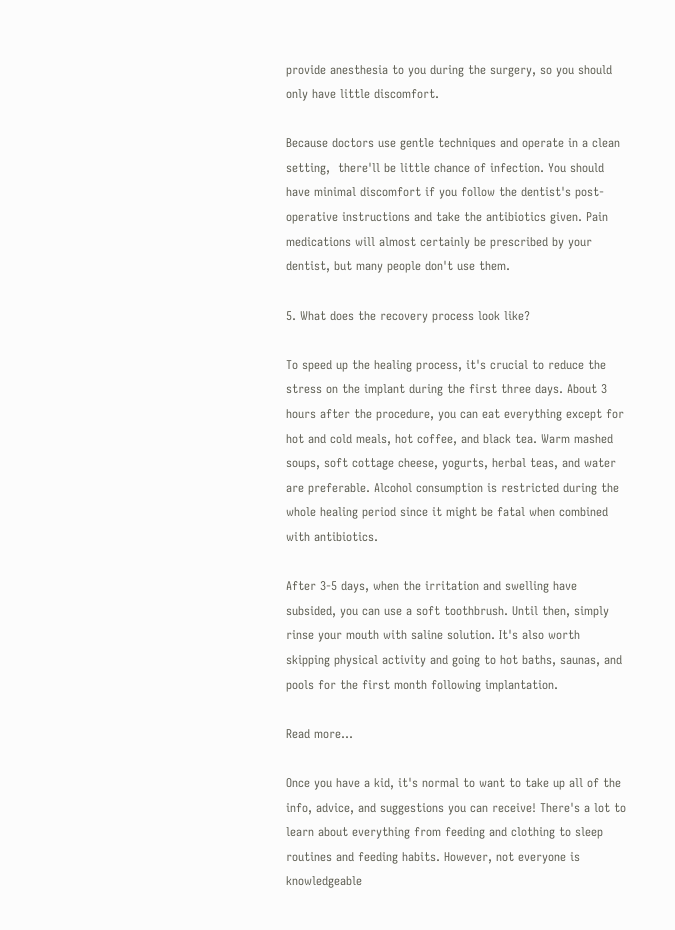provide anesthesia to you during the surgery, so you should only have little discomfort.

Because doctors use gentle techniques and operate in a clean setting,  there'll be little chance of infection. You should have minimal discomfort if you follow the dentist's post-operative instructions and take the antibiotics given. Pain medications will almost certainly be prescribed by your dentist, but many people don't use them.

5. What does the recovery process look like?

To speed up the healing process, it's crucial to reduce the stress on the implant during the first three days. About 3 hours after the procedure, you can eat everything except for hot and cold meals, hot coffee, and black tea. Warm mashed soups, soft cottage cheese, yogurts, herbal teas, and water are preferable. Alcohol consumption is restricted during the whole healing period since it might be fatal when combined with antibiotics.

After 3-5 days, when the irritation and swelling have subsided, you can use a soft toothbrush. Until then, simply rinse your mouth with saline solution. It's also worth skipping physical activity and going to hot baths, saunas, and pools for the first month following implantation.

Read more…

Once you have a kid, it's normal to want to take up all of the info, advice, and suggestions you can receive! There's a lot to learn about everything from feeding and clothing to sleep routines and feeding habits. However, not everyone is knowledgeable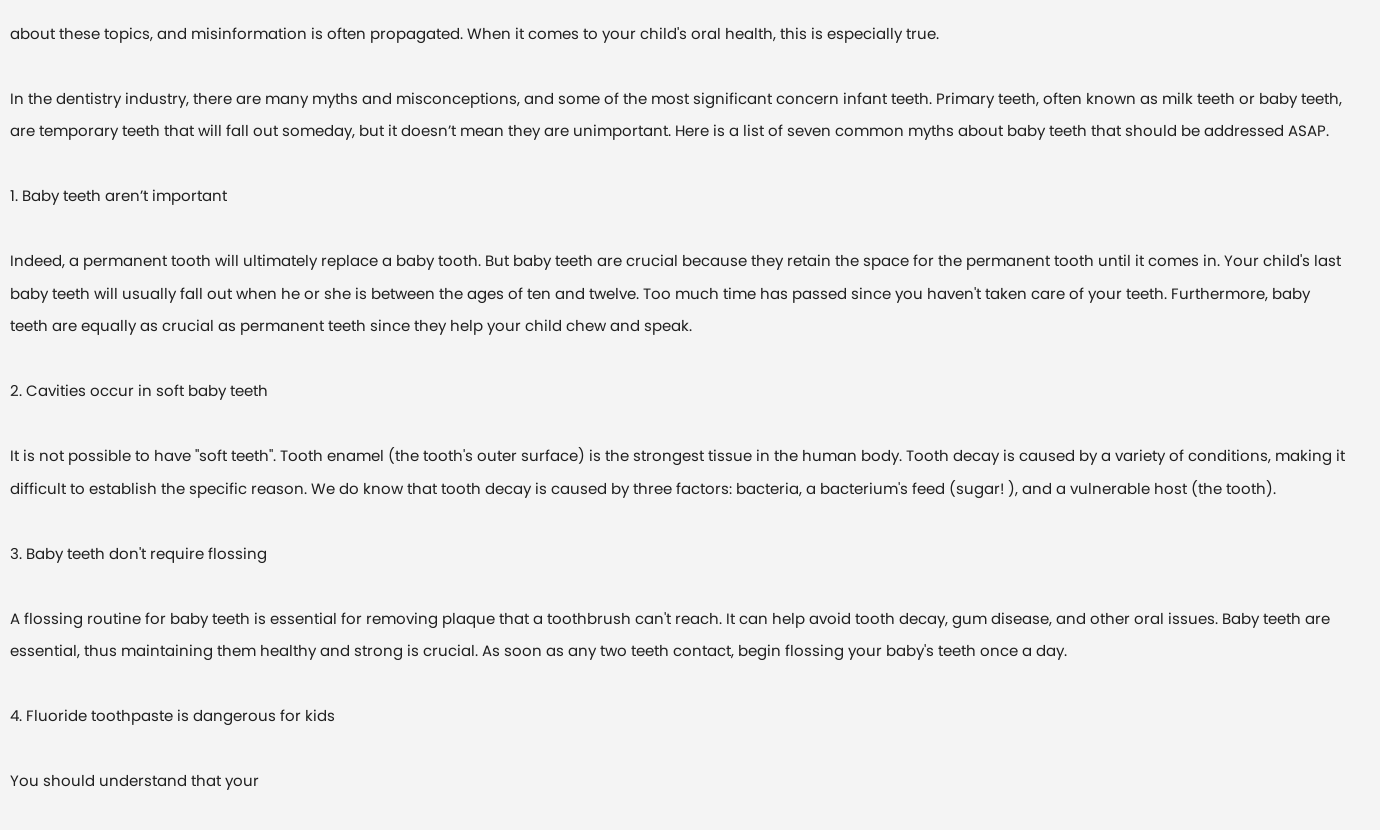about these topics, and misinformation is often propagated. When it comes to your child's oral health, this is especially true.

In the dentistry industry, there are many myths and misconceptions, and some of the most significant concern infant teeth. Primary teeth, often known as milk teeth or baby teeth, are temporary teeth that will fall out someday, but it doesn’t mean they are unimportant. Here is a list of seven common myths about baby teeth that should be addressed ASAP.

1. Baby teeth aren’t important

Indeed, a permanent tooth will ultimately replace a baby tooth. But baby teeth are crucial because they retain the space for the permanent tooth until it comes in. Your child's last baby teeth will usually fall out when he or she is between the ages of ten and twelve. Too much time has passed since you haven't taken care of your teeth. Furthermore, baby teeth are equally as crucial as permanent teeth since they help your child chew and speak.

2. Cavities occur in soft baby teeth

It is not possible to have "soft teeth". Tooth enamel (the tooth's outer surface) is the strongest tissue in the human body. Tooth decay is caused by a variety of conditions, making it difficult to establish the specific reason. We do know that tooth decay is caused by three factors: bacteria, a bacterium's feed (sugar! ), and a vulnerable host (the tooth).

3. Baby teeth don't require flossing

A flossing routine for baby teeth is essential for removing plaque that a toothbrush can't reach. It can help avoid tooth decay, gum disease, and other oral issues. Baby teeth are essential, thus maintaining them healthy and strong is crucial. As soon as any two teeth contact, begin flossing your baby's teeth once a day.

4. Fluoride toothpaste is dangerous for kids

You should understand that your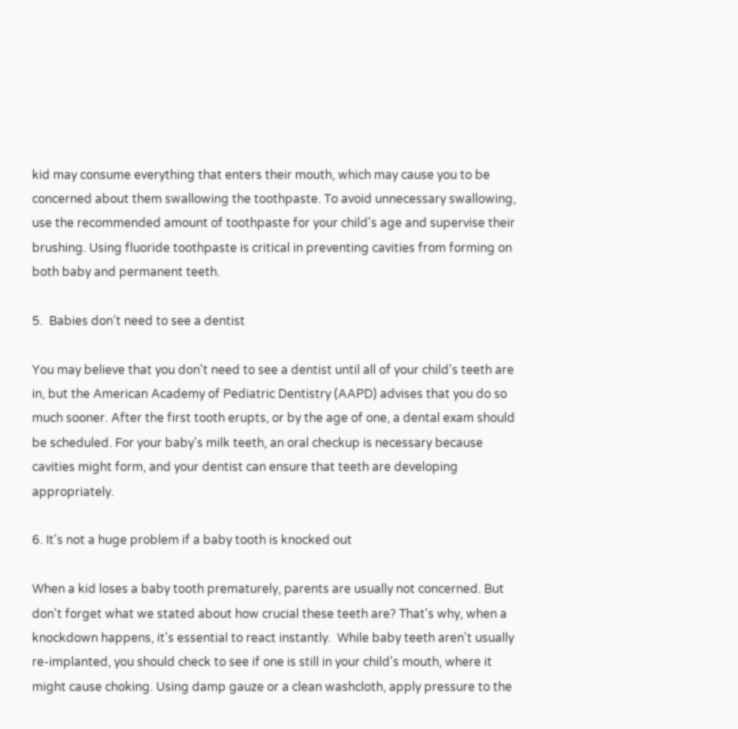kid may consume everything that enters their mouth, which may cause you to be concerned about them swallowing the toothpaste. To avoid unnecessary swallowing, use the recommended amount of toothpaste for your child's age and supervise their brushing. Using fluoride toothpaste is critical in preventing cavities from forming on both baby and permanent teeth.

5.  Babies don’t need to see a dentist

You may believe that you don't need to see a dentist until all of your child's teeth are in, but the American Academy of Pediatric Dentistry (AAPD) advises that you do so much sooner. After the first tooth erupts, or by the age of one, a dental exam should be scheduled. For your baby's milk teeth, an oral checkup is necessary because cavities might form, and your dentist can ensure that teeth are developing appropriately.

6. It's not a huge problem if a baby tooth is knocked out

When a kid loses a baby tooth prematurely, parents are usually not concerned. But don't forget what we stated about how crucial these teeth are? That's why, when a knockdown happens, it's essential to react instantly.  While baby teeth aren't usually re-implanted, you should check to see if one is still in your child's mouth, where it might cause choking. Using damp gauze or a clean washcloth, apply pressure to the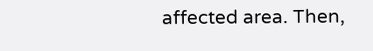affected area. Then,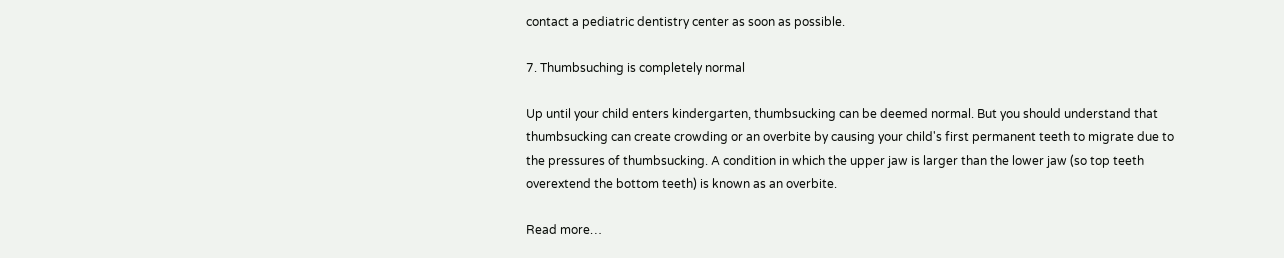contact a pediatric dentistry center as soon as possible.

7. Thumbsuching is completely normal

Up until your child enters kindergarten, thumbsucking can be deemed normal. But you should understand that thumbsucking can create crowding or an overbite by causing your child's first permanent teeth to migrate due to the pressures of thumbsucking. A condition in which the upper jaw is larger than the lower jaw (so top teeth overextend the bottom teeth) is known as an overbite.

Read more…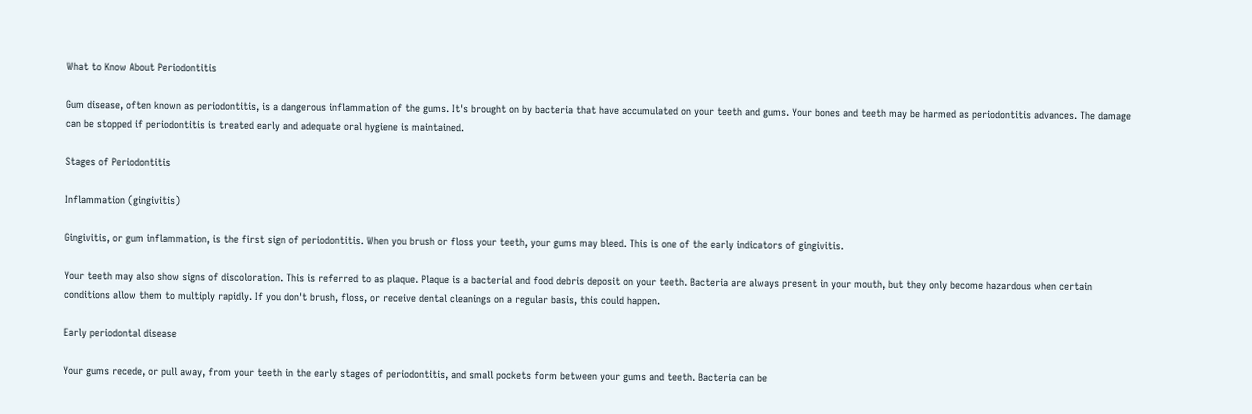What to Know About Periodontitis

Gum disease, often known as periodontitis, is a dangerous inflammation of the gums. It's brought on by bacteria that have accumulated on your teeth and gums. Your bones and teeth may be harmed as periodontitis advances. The damage can be stopped if periodontitis is treated early and adequate oral hygiene is maintained.

Stages of Periodontitis

Inflammation (gingivitis)

Gingivitis, or gum inflammation, is the first sign of periodontitis. When you brush or floss your teeth, your gums may bleed. This is one of the early indicators of gingivitis.

Your teeth may also show signs of discoloration. This is referred to as plaque. Plaque is a bacterial and food debris deposit on your teeth. Bacteria are always present in your mouth, but they only become hazardous when certain conditions allow them to multiply rapidly. If you don't brush, floss, or receive dental cleanings on a regular basis, this could happen.

Early periodontal disease

Your gums recede, or pull away, from your teeth in the early stages of periodontitis, and small pockets form between your gums and teeth. Bacteria can be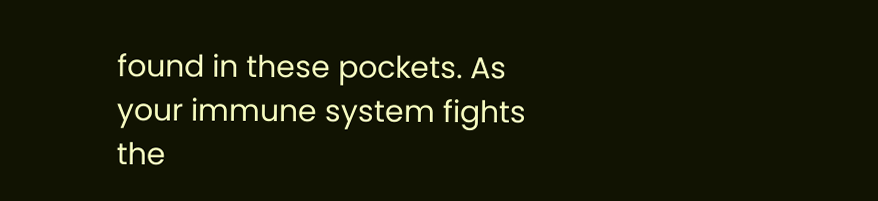found in these pockets. As your immune system fights the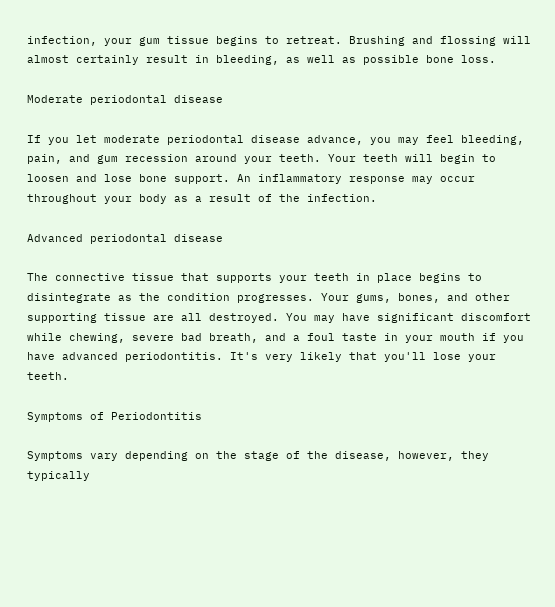infection, your gum tissue begins to retreat. Brushing and flossing will almost certainly result in bleeding, as well as possible bone loss.

Moderate periodontal disease

If you let moderate periodontal disease advance, you may feel bleeding, pain, and gum recession around your teeth. Your teeth will begin to loosen and lose bone support. An inflammatory response may occur throughout your body as a result of the infection.

Advanced periodontal disease

The connective tissue that supports your teeth in place begins to disintegrate as the condition progresses. Your gums, bones, and other supporting tissue are all destroyed. You may have significant discomfort while chewing, severe bad breath, and a foul taste in your mouth if you have advanced periodontitis. It's very likely that you'll lose your teeth.

Symptoms of Periodontitis

Symptoms vary depending on the stage of the disease, however, they typically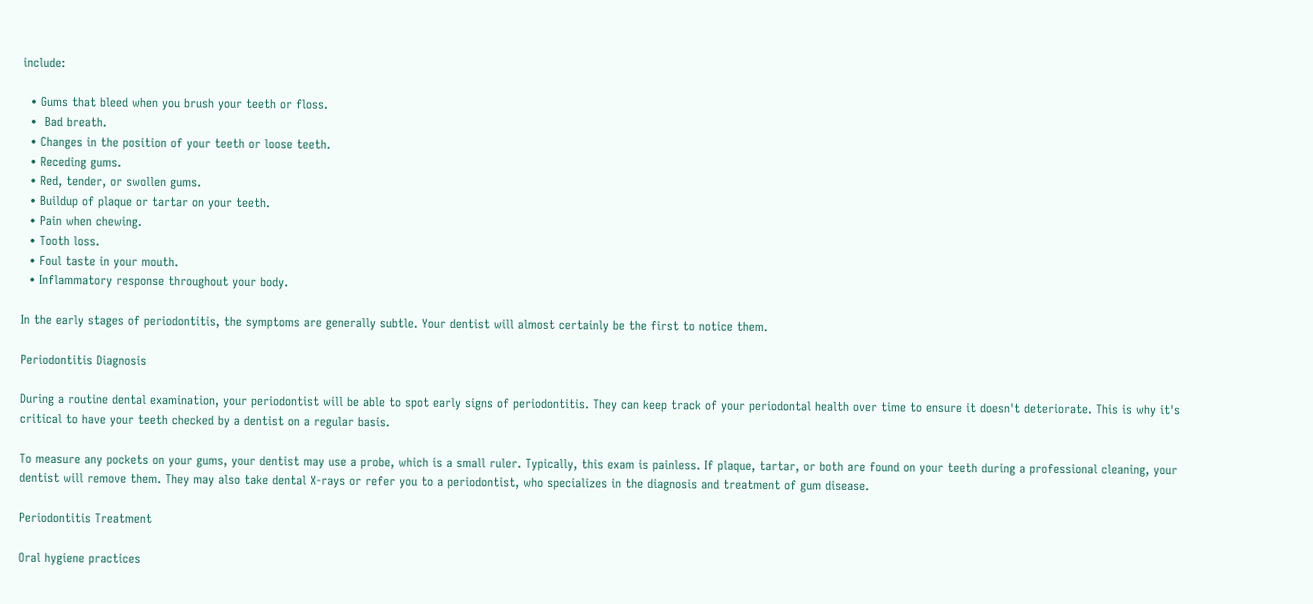include:

  • Gums that bleed when you brush your teeth or floss.
  •  Bad breath.
  • Changes in the position of your teeth or loose teeth.
  • Receding gums.
  • Red, tender, or swollen gums.
  • Buildup of plaque or tartar on your teeth.
  • Pain when chewing.
  • Tooth loss.
  • Foul taste in your mouth.
  • Inflammatory response throughout your body.

In the early stages of periodontitis, the symptoms are generally subtle. Your dentist will almost certainly be the first to notice them.

Periodontitis Diagnosis

During a routine dental examination, your periodontist will be able to spot early signs of periodontitis. They can keep track of your periodontal health over time to ensure it doesn't deteriorate. This is why it's critical to have your teeth checked by a dentist on a regular basis.

To measure any pockets on your gums, your dentist may use a probe, which is a small ruler. Typically, this exam is painless. If plaque, tartar, or both are found on your teeth during a professional cleaning, your dentist will remove them. They may also take dental X-rays or refer you to a periodontist, who specializes in the diagnosis and treatment of gum disease.

Periodontitis Treatment

Oral hygiene practices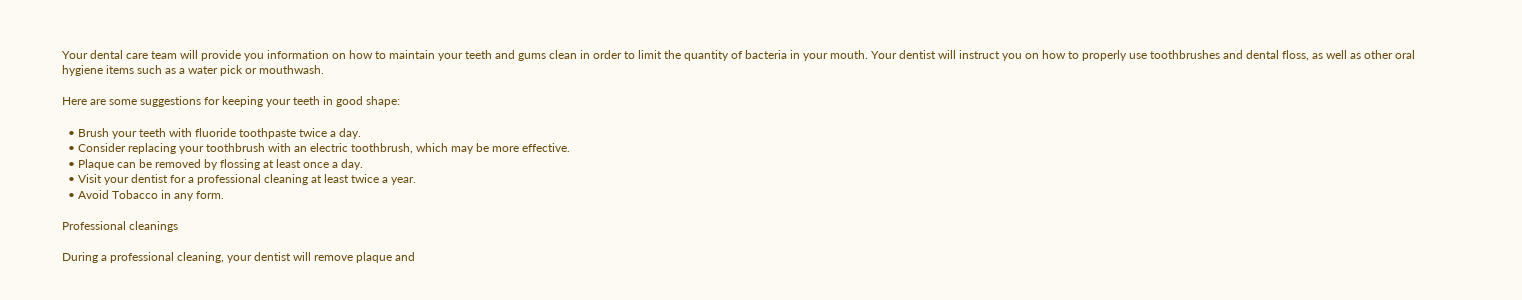Your dental care team will provide you information on how to maintain your teeth and gums clean in order to limit the quantity of bacteria in your mouth. Your dentist will instruct you on how to properly use toothbrushes and dental floss, as well as other oral hygiene items such as a water pick or mouthwash.

Here are some suggestions for keeping your teeth in good shape:

  • Brush your teeth with fluoride toothpaste twice a day.
  • Consider replacing your toothbrush with an electric toothbrush, which may be more effective.
  • Plaque can be removed by flossing at least once a day.
  • Visit your dentist for a professional cleaning at least twice a year.
  • Avoid Tobacco in any form.

Professional cleanings

During a professional cleaning, your dentist will remove plaque and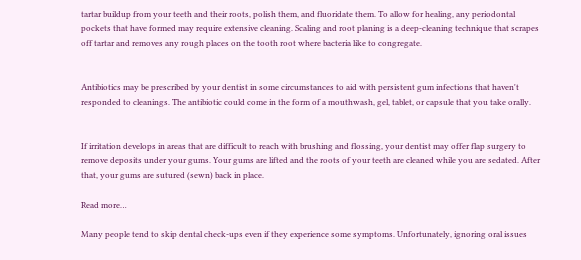tartar buildup from your teeth and their roots, polish them, and fluoridate them. To allow for healing, any periodontal pockets that have formed may require extensive cleaning. Scaling and root planing is a deep-cleaning technique that scrapes off tartar and removes any rough places on the tooth root where bacteria like to congregate.


Antibiotics may be prescribed by your dentist in some circumstances to aid with persistent gum infections that haven't responded to cleanings. The antibiotic could come in the form of a mouthwash, gel, tablet, or capsule that you take orally.


If irritation develops in areas that are difficult to reach with brushing and flossing, your dentist may offer flap surgery to remove deposits under your gums. Your gums are lifted and the roots of your teeth are cleaned while you are sedated. After that, your gums are sutured (sewn) back in place.

Read more…

Many people tend to skip dental check-ups even if they experience some symptoms. Unfortunately, ignoring oral issues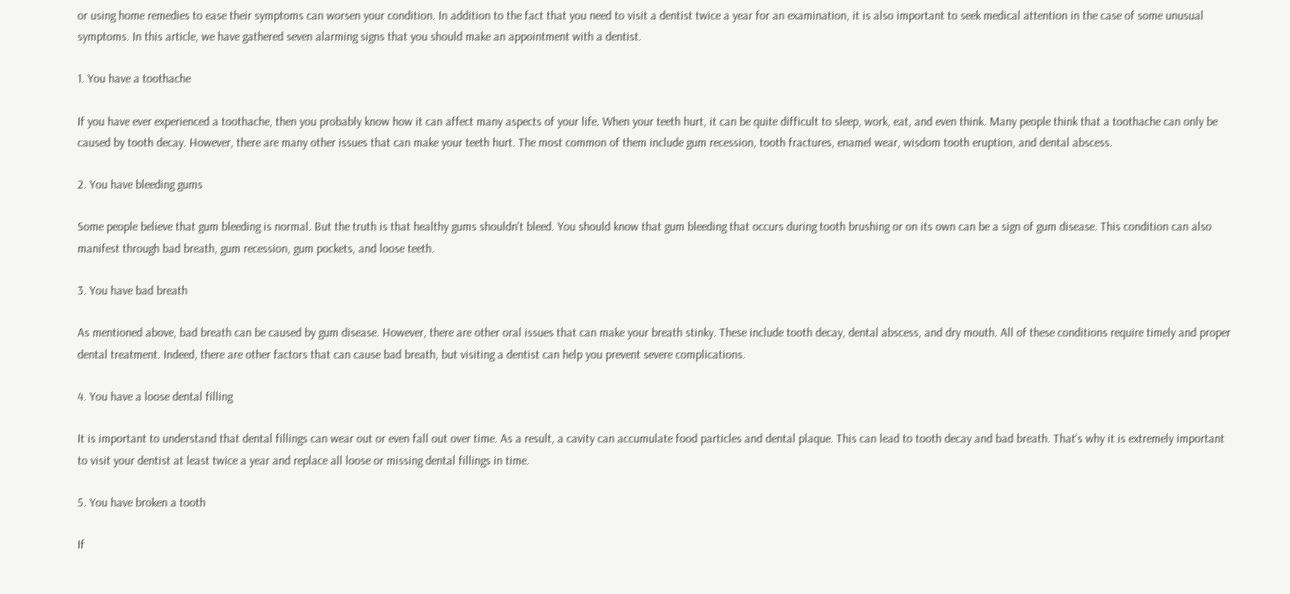or using home remedies to ease their symptoms can worsen your condition. In addition to the fact that you need to visit a dentist twice a year for an examination, it is also important to seek medical attention in the case of some unusual symptoms. In this article, we have gathered seven alarming signs that you should make an appointment with a dentist.

1. You have a toothache

If you have ever experienced a toothache, then you probably know how it can affect many aspects of your life. When your teeth hurt, it can be quite difficult to sleep, work, eat, and even think. Many people think that a toothache can only be caused by tooth decay. However, there are many other issues that can make your teeth hurt. The most common of them include gum recession, tooth fractures, enamel wear, wisdom tooth eruption, and dental abscess.

2. You have bleeding gums

Some people believe that gum bleeding is normal. But the truth is that healthy gums shouldn't bleed. You should know that gum bleeding that occurs during tooth brushing or on its own can be a sign of gum disease. This condition can also manifest through bad breath, gum recession, gum pockets, and loose teeth.

3. You have bad breath

As mentioned above, bad breath can be caused by gum disease. However, there are other oral issues that can make your breath stinky. These include tooth decay, dental abscess, and dry mouth. All of these conditions require timely and proper dental treatment. Indeed, there are other factors that can cause bad breath, but visiting a dentist can help you prevent severe complications.

4. You have a loose dental filling

It is important to understand that dental fillings can wear out or even fall out over time. As a result, a cavity can accumulate food particles and dental plaque. This can lead to tooth decay and bad breath. That's why it is extremely important to visit your dentist at least twice a year and replace all loose or missing dental fillings in time.

5. You have broken a tooth

If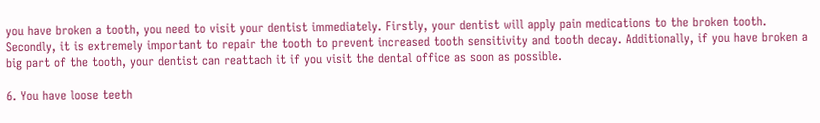you have broken a tooth, you need to visit your dentist immediately. Firstly, your dentist will apply pain medications to the broken tooth. Secondly, it is extremely important to repair the tooth to prevent increased tooth sensitivity and tooth decay. Additionally, if you have broken a big part of the tooth, your dentist can reattach it if you visit the dental office as soon as possible.

6. You have loose teeth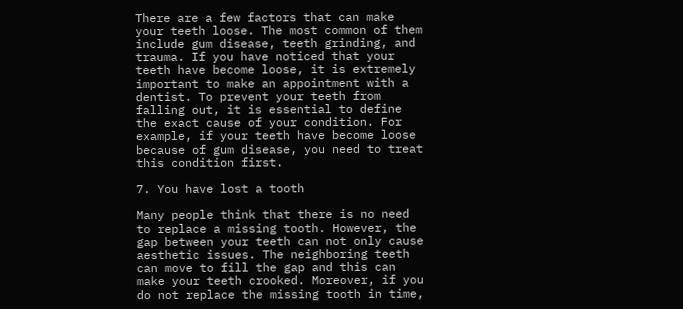There are a few factors that can make your teeth loose. The most common of them include gum disease, teeth grinding, and trauma. If you have noticed that your teeth have become loose, it is extremely important to make an appointment with a dentist. To prevent your teeth from falling out, it is essential to define the exact cause of your condition. For example, if your teeth have become loose because of gum disease, you need to treat this condition first.

7. You have lost a tooth

Many people think that there is no need to replace a missing tooth. However, the gap between your teeth can not only cause aesthetic issues. The neighboring teeth can move to fill the gap and this can make your teeth crooked. Moreover, if you do not replace the missing tooth in time,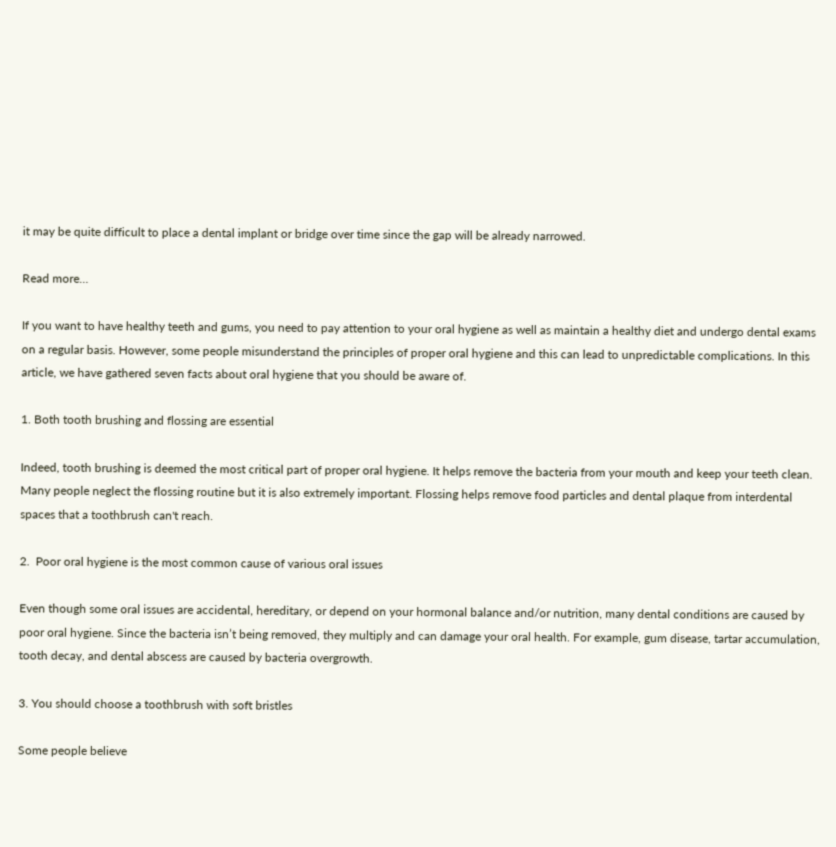it may be quite difficult to place a dental implant or bridge over time since the gap will be already narrowed.

Read more…

If you want to have healthy teeth and gums, you need to pay attention to your oral hygiene as well as maintain a healthy diet and undergo dental exams on a regular basis. However, some people misunderstand the principles of proper oral hygiene and this can lead to unpredictable complications. In this article, we have gathered seven facts about oral hygiene that you should be aware of.

1. Both tooth brushing and flossing are essential

Indeed, tooth brushing is deemed the most critical part of proper oral hygiene. It helps remove the bacteria from your mouth and keep your teeth clean. Many people neglect the flossing routine but it is also extremely important. Flossing helps remove food particles and dental plaque from interdental spaces that a toothbrush can't reach.

2.  Poor oral hygiene is the most common cause of various oral issues

Even though some oral issues are accidental, hereditary, or depend on your hormonal balance and/or nutrition, many dental conditions are caused by poor oral hygiene. Since the bacteria isn’t being removed, they multiply and can damage your oral health. For example, gum disease, tartar accumulation, tooth decay, and dental abscess are caused by bacteria overgrowth.

3. You should choose a toothbrush with soft bristles

Some people believe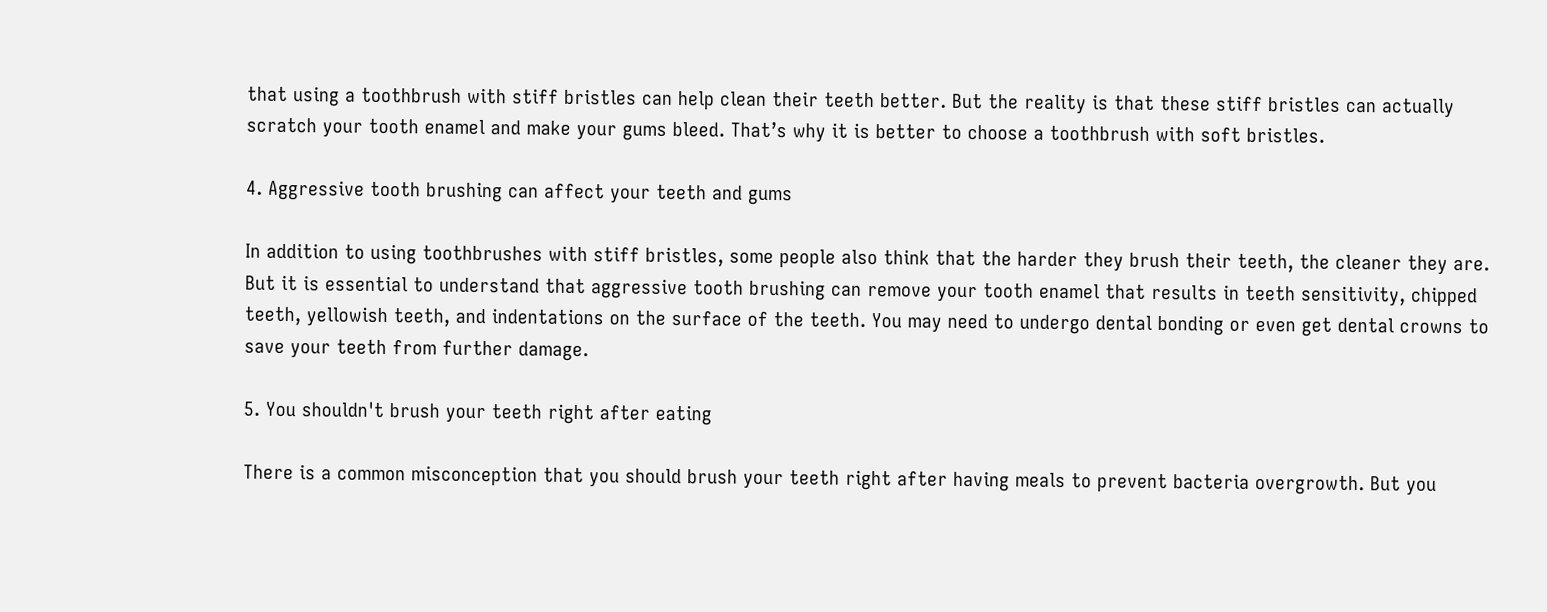that using a toothbrush with stiff bristles can help clean their teeth better. But the reality is that these stiff bristles can actually scratch your tooth enamel and make your gums bleed. That’s why it is better to choose a toothbrush with soft bristles.

4. Aggressive tooth brushing can affect your teeth and gums

In addition to using toothbrushes with stiff bristles, some people also think that the harder they brush their teeth, the cleaner they are. But it is essential to understand that aggressive tooth brushing can remove your tooth enamel that results in teeth sensitivity, chipped teeth, yellowish teeth, and indentations on the surface of the teeth. You may need to undergo dental bonding or even get dental crowns to save your teeth from further damage.

5. You shouldn't brush your teeth right after eating

There is a common misconception that you should brush your teeth right after having meals to prevent bacteria overgrowth. But you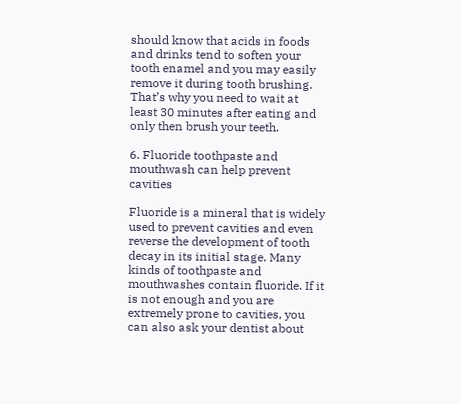should know that acids in foods and drinks tend to soften your tooth enamel and you may easily remove it during tooth brushing. That’s why you need to wait at least 30 minutes after eating and only then brush your teeth.

6. Fluoride toothpaste and mouthwash can help prevent cavities

Fluoride is a mineral that is widely used to prevent cavities and even reverse the development of tooth decay in its initial stage. Many kinds of toothpaste and mouthwashes contain fluoride. If it is not enough and you are extremely prone to cavities, you can also ask your dentist about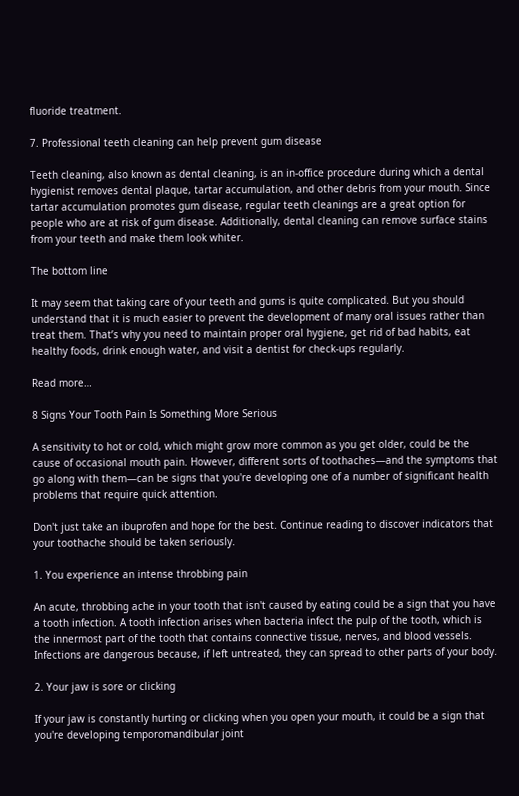fluoride treatment.

7. Professional teeth cleaning can help prevent gum disease

Teeth cleaning, also known as dental cleaning, is an in-office procedure during which a dental hygienist removes dental plaque, tartar accumulation, and other debris from your mouth. Since tartar accumulation promotes gum disease, regular teeth cleanings are a great option for people who are at risk of gum disease. Additionally, dental cleaning can remove surface stains from your teeth and make them look whiter.

The bottom line

It may seem that taking care of your teeth and gums is quite complicated. But you should understand that it is much easier to prevent the development of many oral issues rather than treat them. That’s why you need to maintain proper oral hygiene, get rid of bad habits, eat healthy foods, drink enough water, and visit a dentist for check-ups regularly.

Read more…

8 Signs Your Tooth Pain Is Something More Serious

A sensitivity to hot or cold, which might grow more common as you get older, could be the cause of occasional mouth pain. However, different sorts of toothaches—and the symptoms that go along with them—can be signs that you're developing one of a number of significant health problems that require quick attention.

Don't just take an ibuprofen and hope for the best. Continue reading to discover indicators that your toothache should be taken seriously.

1. You experience an intense throbbing pain

An acute, throbbing ache in your tooth that isn't caused by eating could be a sign that you have a tooth infection. A tooth infection arises when bacteria infect the pulp of the tooth, which is the innermost part of the tooth that contains connective tissue, nerves, and blood vessels. Infections are dangerous because, if left untreated, they can spread to other parts of your body.

2. Your jaw is sore or clicking

If your jaw is constantly hurting or clicking when you open your mouth, it could be a sign that you're developing temporomandibular joint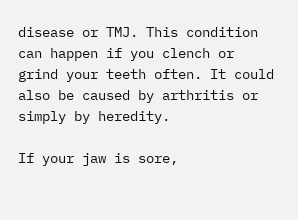disease or TMJ. This condition can happen if you clench or grind your teeth often. It could also be caused by arthritis or simply by heredity.

If your jaw is sore,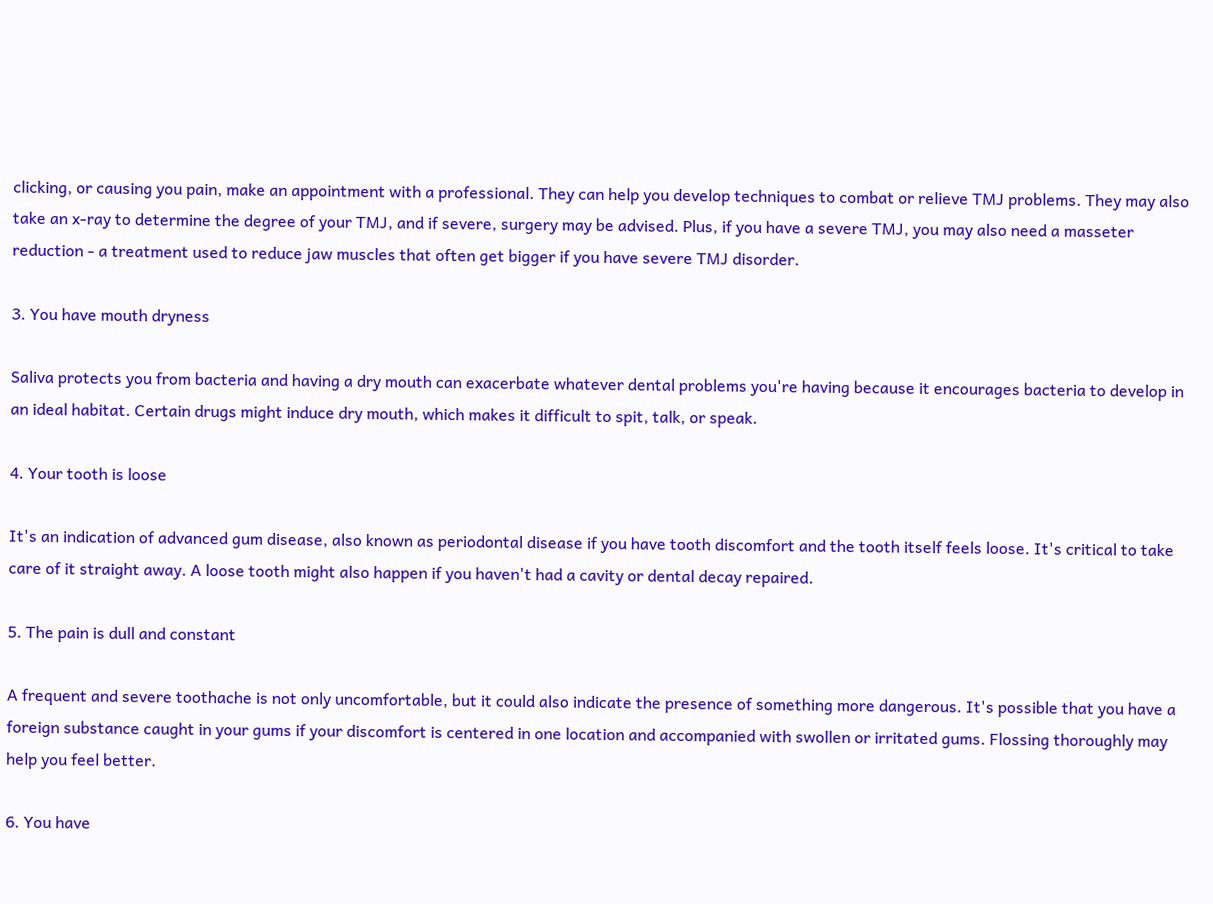clicking, or causing you pain, make an appointment with a professional. They can help you develop techniques to combat or relieve TMJ problems. They may also take an x-ray to determine the degree of your TMJ, and if severe, surgery may be advised. Plus, if you have a severe TMJ, you may also need a masseter reduction - a treatment used to reduce jaw muscles that often get bigger if you have severe TMJ disorder.

3. You have mouth dryness

Saliva protects you from bacteria and having a dry mouth can exacerbate whatever dental problems you're having because it encourages bacteria to develop in an ideal habitat. Certain drugs might induce dry mouth, which makes it difficult to spit, talk, or speak.

4. Your tooth is loose

It's an indication of advanced gum disease, also known as periodontal disease if you have tooth discomfort and the tooth itself feels loose. It's critical to take care of it straight away. A loose tooth might also happen if you haven't had a cavity or dental decay repaired.

5. The pain is dull and constant

A frequent and severe toothache is not only uncomfortable, but it could also indicate the presence of something more dangerous. It's possible that you have a foreign substance caught in your gums if your discomfort is centered in one location and accompanied with swollen or irritated gums. Flossing thoroughly may help you feel better.

6. You have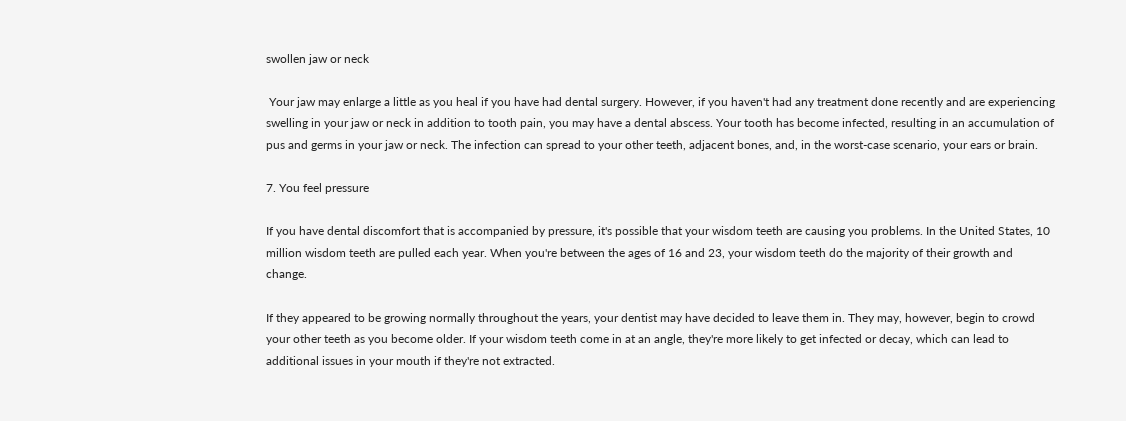swollen jaw or neck

 Your jaw may enlarge a little as you heal if you have had dental surgery. However, if you haven't had any treatment done recently and are experiencing swelling in your jaw or neck in addition to tooth pain, you may have a dental abscess. Your tooth has become infected, resulting in an accumulation of pus and germs in your jaw or neck. The infection can spread to your other teeth, adjacent bones, and, in the worst-case scenario, your ears or brain.

7. You feel pressure

If you have dental discomfort that is accompanied by pressure, it's possible that your wisdom teeth are causing you problems. In the United States, 10 million wisdom teeth are pulled each year. When you're between the ages of 16 and 23, your wisdom teeth do the majority of their growth and change.

If they appeared to be growing normally throughout the years, your dentist may have decided to leave them in. They may, however, begin to crowd your other teeth as you become older. If your wisdom teeth come in at an angle, they're more likely to get infected or decay, which can lead to additional issues in your mouth if they're not extracted.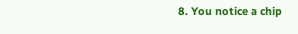8. You notice a chip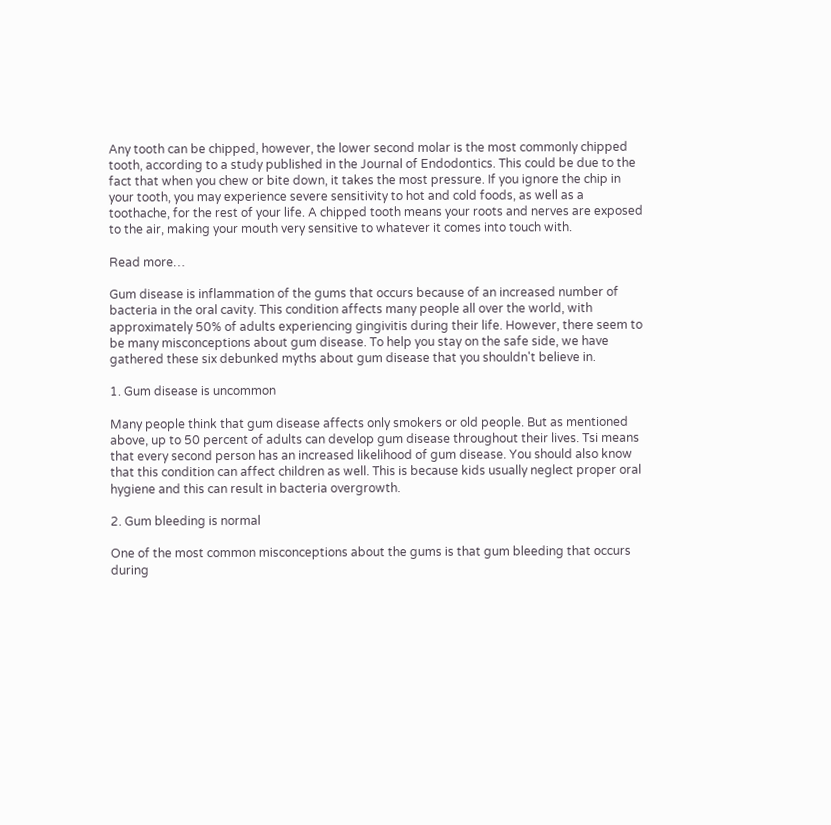Any tooth can be chipped, however, the lower second molar is the most commonly chipped tooth, according to a study published in the Journal of Endodontics. This could be due to the fact that when you chew or bite down, it takes the most pressure. If you ignore the chip in your tooth, you may experience severe sensitivity to hot and cold foods, as well as a toothache, for the rest of your life. A chipped tooth means your roots and nerves are exposed to the air, making your mouth very sensitive to whatever it comes into touch with.

Read more…

Gum disease is inflammation of the gums that occurs because of an increased number of bacteria in the oral cavity. This condition affects many people all over the world, with approximately 50% of adults experiencing gingivitis during their life. However, there seem to be many misconceptions about gum disease. To help you stay on the safe side, we have gathered these six debunked myths about gum disease that you shouldn't believe in.

1. Gum disease is uncommon

Many people think that gum disease affects only smokers or old people. But as mentioned above, up to 50 percent of adults can develop gum disease throughout their lives. Tsi means that every second person has an increased likelihood of gum disease. You should also know that this condition can affect children as well. This is because kids usually neglect proper oral hygiene and this can result in bacteria overgrowth.

2. Gum bleeding is normal

One of the most common misconceptions about the gums is that gum bleeding that occurs during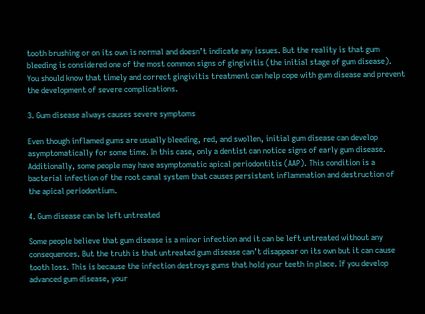tooth brushing or on its own is normal and doesn’t indicate any issues. But the reality is that gum bleeding is considered one of the most common signs of gingivitis (the initial stage of gum disease). You should know that timely and correct gingivitis treatment can help cope with gum disease and prevent the development of severe complications.

3. Gum disease always causes severe symptoms

Even though inflamed gums are usually bleeding, red, and swollen, initial gum disease can develop asymptomatically for some time. In this case, only a dentist can notice signs of early gum disease. Additionally, some people may have asymptomatic apical periodontitis (AAP). This condition is a bacterial infection of the root canal system that causes persistent inflammation and destruction of the apical periodontium.

4. Gum disease can be left untreated

Some people believe that gum disease is a minor infection and it can be left untreated without any consequences. But the truth is that untreated gum disease can’t disappear on its own but it can cause tooth loss. This is because the infection destroys gums that hold your teeth in place. If you develop advanced gum disease, your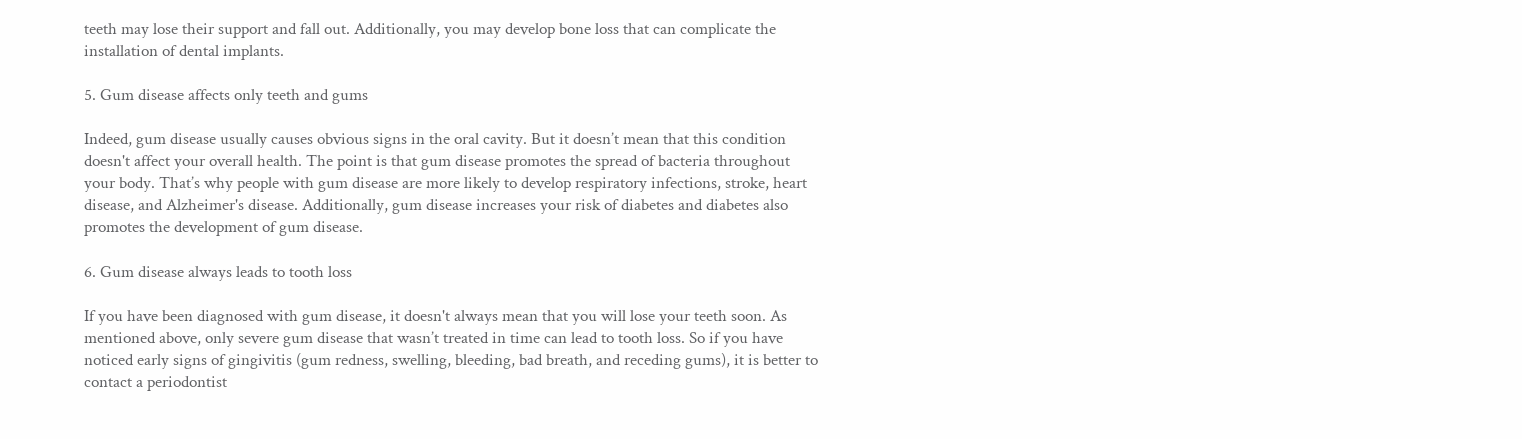teeth may lose their support and fall out. Additionally, you may develop bone loss that can complicate the installation of dental implants.

5. Gum disease affects only teeth and gums

Indeed, gum disease usually causes obvious signs in the oral cavity. But it doesn’t mean that this condition doesn't affect your overall health. The point is that gum disease promotes the spread of bacteria throughout your body. That’s why people with gum disease are more likely to develop respiratory infections, stroke, heart disease, and Alzheimer's disease. Additionally, gum disease increases your risk of diabetes and diabetes also promotes the development of gum disease.

6. Gum disease always leads to tooth loss

If you have been diagnosed with gum disease, it doesn't always mean that you will lose your teeth soon. As mentioned above, only severe gum disease that wasn’t treated in time can lead to tooth loss. So if you have noticed early signs of gingivitis (gum redness, swelling, bleeding, bad breath, and receding gums), it is better to contact a periodontist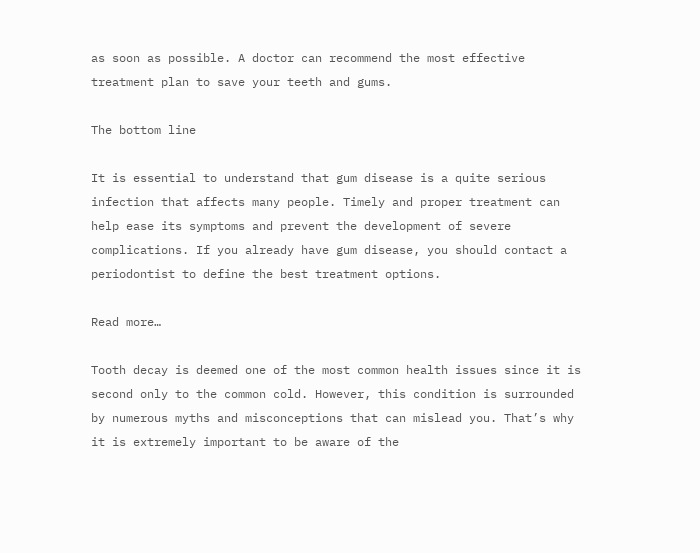as soon as possible. A doctor can recommend the most effective treatment plan to save your teeth and gums.

The bottom line

It is essential to understand that gum disease is a quite serious infection that affects many people. Timely and proper treatment can help ease its symptoms and prevent the development of severe complications. If you already have gum disease, you should contact a periodontist to define the best treatment options.

Read more…

Tooth decay is deemed one of the most common health issues since it is second only to the common cold. However, this condition is surrounded by numerous myths and misconceptions that can mislead you. That’s why it is extremely important to be aware of the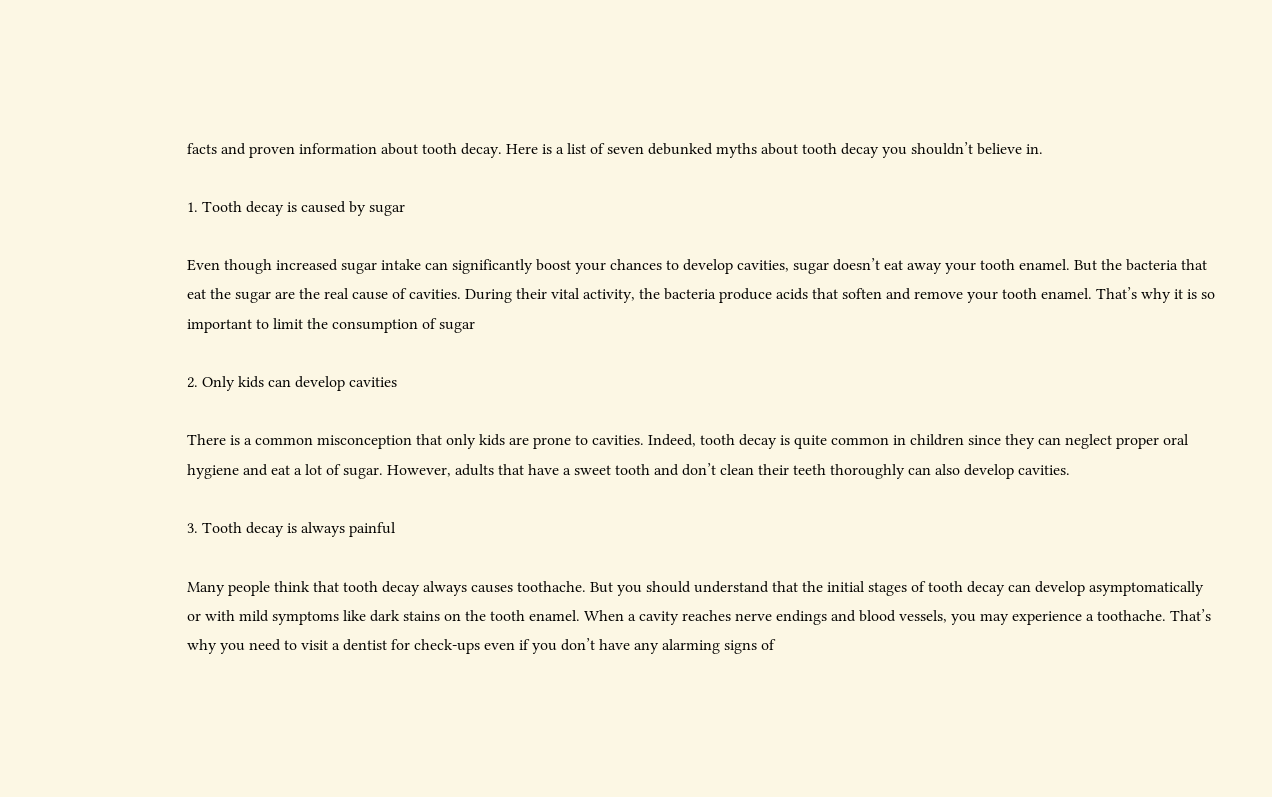facts and proven information about tooth decay. Here is a list of seven debunked myths about tooth decay you shouldn’t believe in.

1. Tooth decay is caused by sugar

Even though increased sugar intake can significantly boost your chances to develop cavities, sugar doesn’t eat away your tooth enamel. But the bacteria that eat the sugar are the real cause of cavities. During their vital activity, the bacteria produce acids that soften and remove your tooth enamel. That’s why it is so important to limit the consumption of sugar

2. Only kids can develop cavities

There is a common misconception that only kids are prone to cavities. Indeed, tooth decay is quite common in children since they can neglect proper oral hygiene and eat a lot of sugar. However, adults that have a sweet tooth and don’t clean their teeth thoroughly can also develop cavities.

3. Tooth decay is always painful

Many people think that tooth decay always causes toothache. But you should understand that the initial stages of tooth decay can develop asymptomatically or with mild symptoms like dark stains on the tooth enamel. When a cavity reaches nerve endings and blood vessels, you may experience a toothache. That’s why you need to visit a dentist for check-ups even if you don’t have any alarming signs of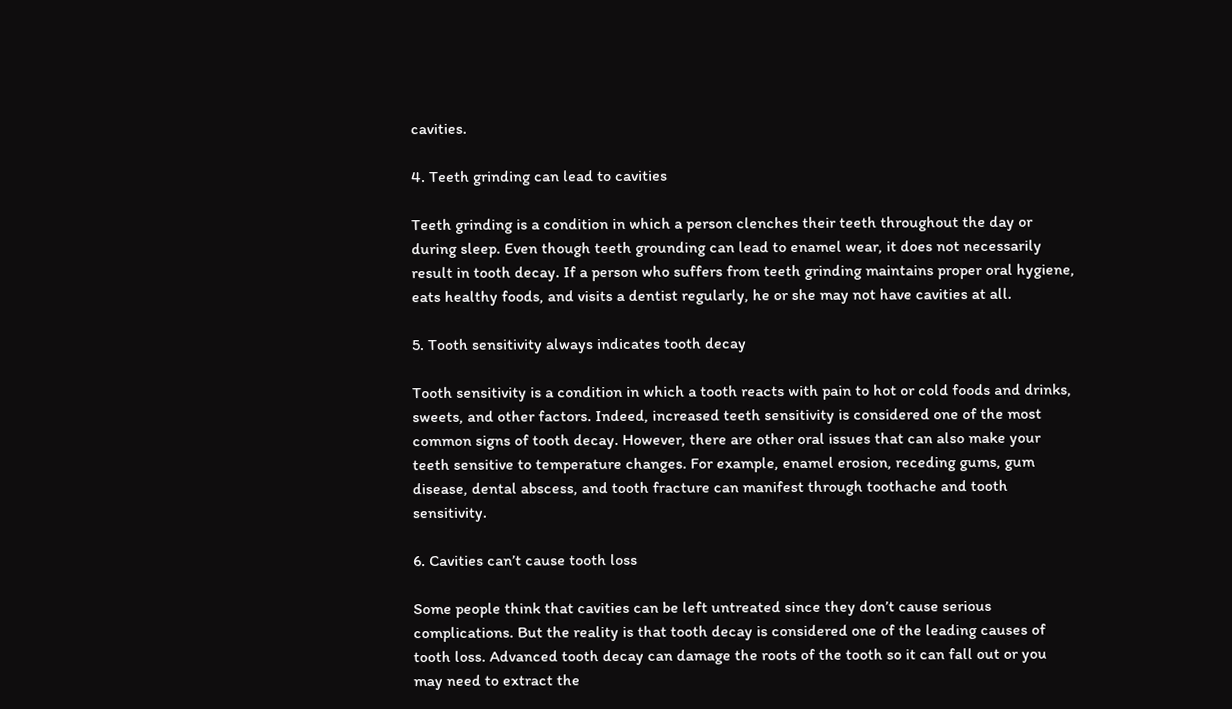cavities.

4. Teeth grinding can lead to cavities

Teeth grinding is a condition in which a person clenches their teeth throughout the day or during sleep. Even though teeth grounding can lead to enamel wear, it does not necessarily result in tooth decay. If a person who suffers from teeth grinding maintains proper oral hygiene, eats healthy foods, and visits a dentist regularly, he or she may not have cavities at all.

5. Tooth sensitivity always indicates tooth decay

Tooth sensitivity is a condition in which a tooth reacts with pain to hot or cold foods and drinks, sweets, and other factors. Indeed, increased teeth sensitivity is considered one of the most common signs of tooth decay. However, there are other oral issues that can also make your teeth sensitive to temperature changes. For example, enamel erosion, receding gums, gum disease, dental abscess, and tooth fracture can manifest through toothache and tooth sensitivity.

6. Cavities can’t cause tooth loss

Some people think that cavities can be left untreated since they don’t cause serious complications. But the reality is that tooth decay is considered one of the leading causes of tooth loss. Advanced tooth decay can damage the roots of the tooth so it can fall out or you may need to extract the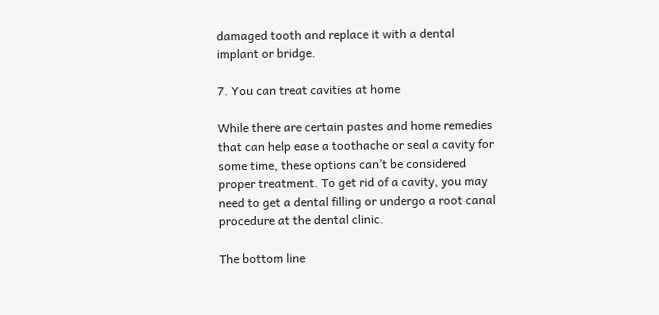damaged tooth and replace it with a dental implant or bridge.

7. You can treat cavities at home

While there are certain pastes and home remedies that can help ease a toothache or seal a cavity for some time, these options can’t be considered proper treatment. To get rid of a cavity, you may need to get a dental filling or undergo a root canal procedure at the dental clinic.

The bottom line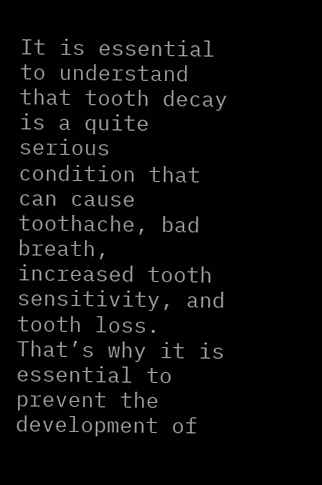It is essential to understand that tooth decay is a quite serious condition that can cause toothache, bad breath, increased tooth sensitivity, and tooth loss. That’s why it is essential to prevent the development of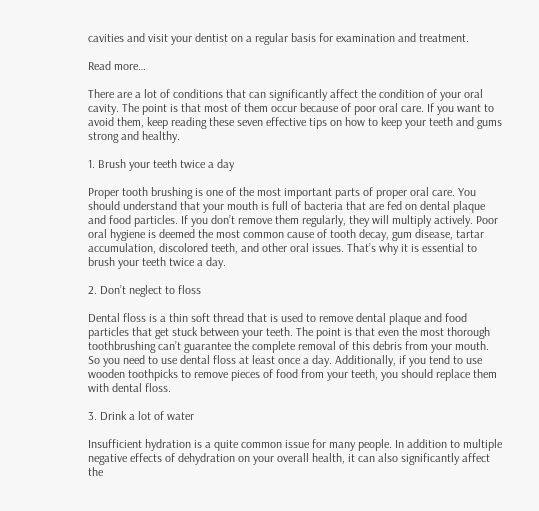cavities and visit your dentist on a regular basis for examination and treatment.

Read more…

There are a lot of conditions that can significantly affect the condition of your oral cavity. The point is that most of them occur because of poor oral care. If you want to avoid them, keep reading these seven effective tips on how to keep your teeth and gums strong and healthy.

1. Brush your teeth twice a day

Proper tooth brushing is one of the most important parts of proper oral care. You should understand that your mouth is full of bacteria that are fed on dental plaque and food particles. If you don’t remove them regularly, they will multiply actively. Poor oral hygiene is deemed the most common cause of tooth decay, gum disease, tartar accumulation, discolored teeth, and other oral issues. That’s why it is essential to brush your teeth twice a day.

2. Don’t neglect to floss

Dental floss is a thin soft thread that is used to remove dental plaque and food particles that get stuck between your teeth. The point is that even the most thorough toothbrushing can’t guarantee the complete removal of this debris from your mouth. So you need to use dental floss at least once a day. Additionally, if you tend to use wooden toothpicks to remove pieces of food from your teeth, you should replace them with dental floss.

3. Drink a lot of water

Insufficient hydration is a quite common issue for many people. In addition to multiple negative effects of dehydration on your overall health, it can also significantly affect the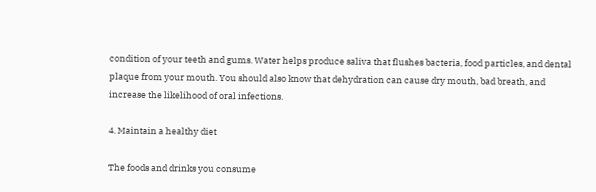condition of your teeth and gums. Water helps produce saliva that flushes bacteria, food particles, and dental plaque from your mouth. You should also know that dehydration can cause dry mouth, bad breath, and increase the likelihood of oral infections.

4. Maintain a healthy diet

The foods and drinks you consume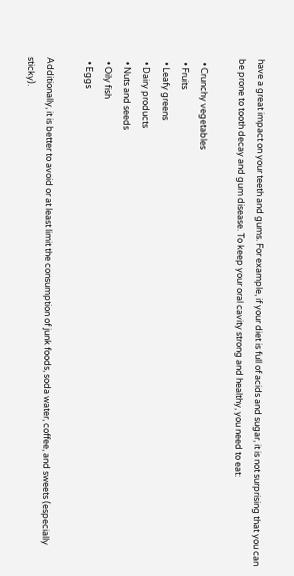have a great impact on your teeth and gums. For example, if your diet is full of acids and sugar, it is not surprising that you can be prone to tooth decay and gum disease. To keep your oral cavity strong and healthy, you need to eat:

  • Crunchy vegetables
  • Fruits
  • Leafy greens
  • Dairy products
  • Nuts and seeds
  • Oily fish
  • Eggs

Additionally, it is better to avoid or at least limit the consumption of junk foods, soda water, coffee, and sweets (especially sticky).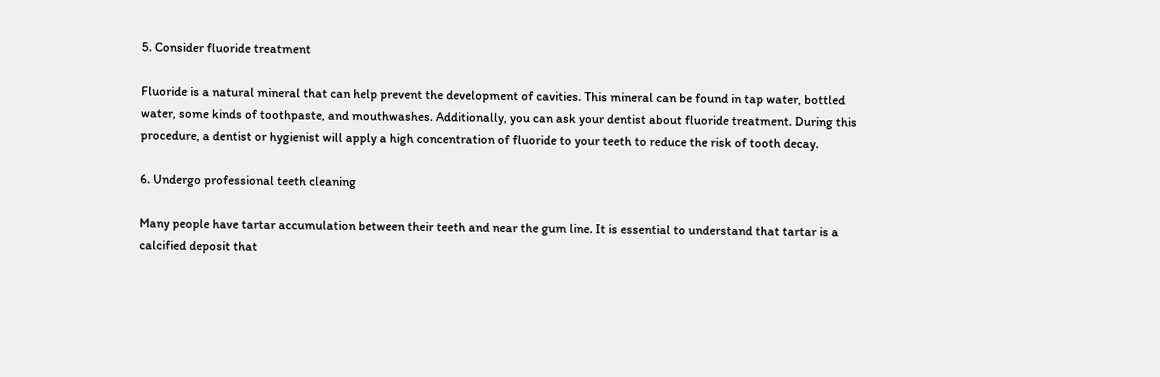5. Consider fluoride treatment

Fluoride is a natural mineral that can help prevent the development of cavities. This mineral can be found in tap water, bottled water, some kinds of toothpaste, and mouthwashes. Additionally, you can ask your dentist about fluoride treatment. During this procedure, a dentist or hygienist will apply a high concentration of fluoride to your teeth to reduce the risk of tooth decay.

6. Undergo professional teeth cleaning

Many people have tartar accumulation between their teeth and near the gum line. It is essential to understand that tartar is a calcified deposit that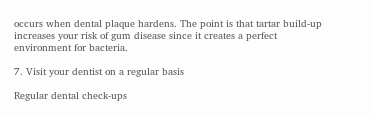occurs when dental plaque hardens. The point is that tartar build-up increases your risk of gum disease since it creates a perfect environment for bacteria.

7. Visit your dentist on a regular basis

Regular dental check-ups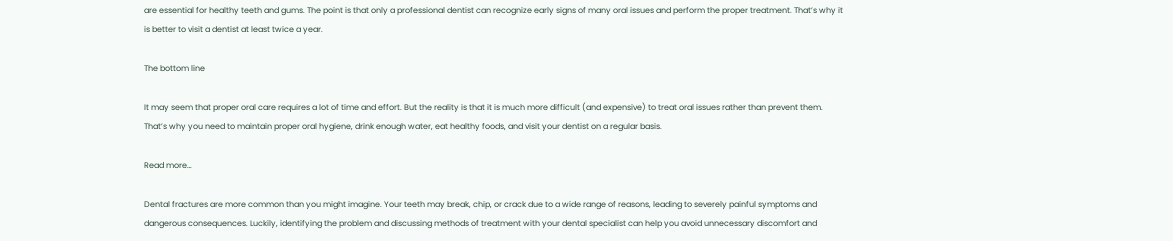are essential for healthy teeth and gums. The point is that only a professional dentist can recognize early signs of many oral issues and perform the proper treatment. That’s why it is better to visit a dentist at least twice a year.

The bottom line

It may seem that proper oral care requires a lot of time and effort. But the reality is that it is much more difficult (and expensive) to treat oral issues rather than prevent them. That’s why you need to maintain proper oral hygiene, drink enough water, eat healthy foods, and visit your dentist on a regular basis.

Read more…

Dental fractures are more common than you might imagine. Your teeth may break, chip, or crack due to a wide range of reasons, leading to severely painful symptoms and dangerous consequences. Luckily, identifying the problem and discussing methods of treatment with your dental specialist can help you avoid unnecessary discomfort and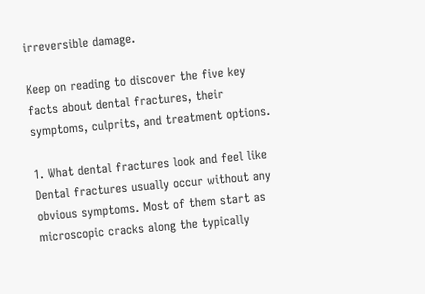irreversible damage.

Keep on reading to discover the five key facts about dental fractures, their symptoms, culprits, and treatment options.

1. What dental fractures look and feel like
Dental fractures usually occur without any obvious symptoms. Most of them start as microscopic cracks along the typically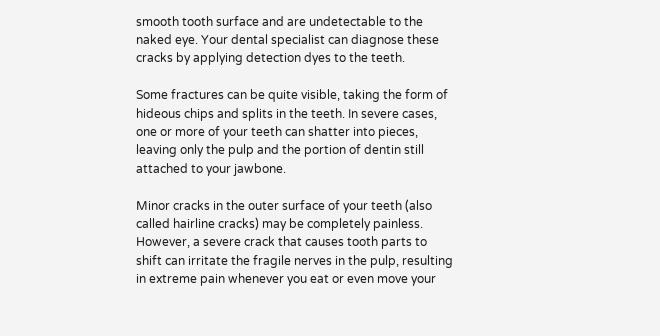smooth tooth surface and are undetectable to the naked eye. Your dental specialist can diagnose these cracks by applying detection dyes to the teeth.

Some fractures can be quite visible, taking the form of hideous chips and splits in the teeth. In severe cases, one or more of your teeth can shatter into pieces, leaving only the pulp and the portion of dentin still attached to your jawbone.

Minor cracks in the outer surface of your teeth (also called hairline cracks) may be completely painless. However, a severe crack that causes tooth parts to shift can irritate the fragile nerves in the pulp, resulting in extreme pain whenever you eat or even move your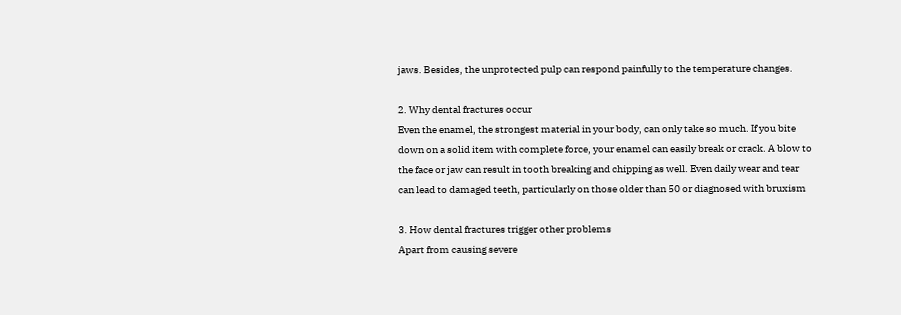jaws. Besides, the unprotected pulp can respond painfully to the temperature changes.

2. Why dental fractures occur
Even the enamel, the strongest material in your body, can only take so much. If you bite down on a solid item with complete force, your enamel can easily break or crack. A blow to the face or jaw can result in tooth breaking and chipping as well. Even daily wear and tear can lead to damaged teeth, particularly on those older than 50 or diagnosed with bruxism

3. How dental fractures trigger other problems
Apart from causing severe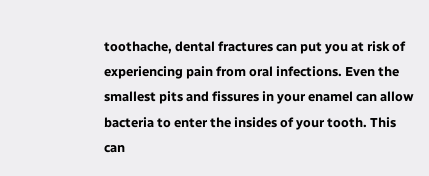toothache, dental fractures can put you at risk of experiencing pain from oral infections. Even the smallest pits and fissures in your enamel can allow bacteria to enter the insides of your tooth. This can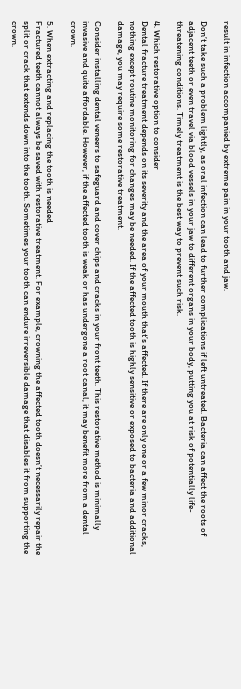result in infection accompanied by extreme pain in your tooth and jaw.

Don’t take such a problem lightly, as oral infection can lead to further complications if left untreated. Bacteria can affect the roots of adjacent teeth or even travel via blood vessels in your jaw to different organs in your body, putting you at risk of potentially life-threatening conditions. Timely treatment is the best way to prevent such risk.

4. Which restorative option to consider
Dental fracture treatment depends on its severity and the area of your mouth that’s affected. If there are only one or a few minor cracks, nothing except routine monitoring for changes may be needed. If the affected tooth is highly sensitive or exposed to bacteria and additional damage, you may require some restorative treatment.

Consider installing dental veneers to safeguard and cover chips and cracks in your front teeth. This restorative method is minimally invasive and quite affordable. However, if the affected tooth is weak or has undergone a root canal, it may benefit more from a dental crown.

5. When extracting and replacing the tooth is needed
Fractured teeth cannot always be saved with restorative treatment. For example, crowning the affected tooth doesn’t necessarily repair the split or crack that extends down into the tooth. Sometimes your tooth can endure irreversible damage that disables it from supporting the crown.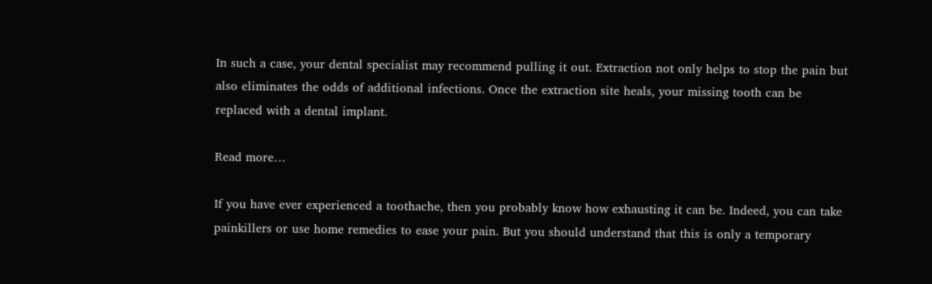In such a case, your dental specialist may recommend pulling it out. Extraction not only helps to stop the pain but also eliminates the odds of additional infections. Once the extraction site heals, your missing tooth can be replaced with a dental implant.

Read more…

If you have ever experienced a toothache, then you probably know how exhausting it can be. Indeed, you can take painkillers or use home remedies to ease your pain. But you should understand that this is only a temporary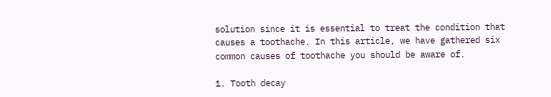solution since it is essential to treat the condition that causes a toothache. In this article, we have gathered six common causes of toothache you should be aware of.

1. Tooth decay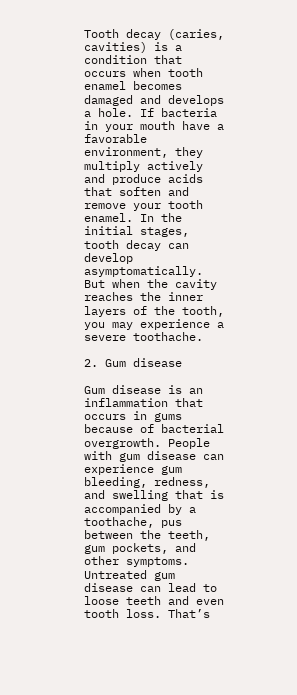Tooth decay (caries, cavities) is a condition that occurs when tooth enamel becomes damaged and develops a hole. If bacteria in your mouth have a favorable environment, they multiply actively and produce acids that soften and remove your tooth enamel. In the initial stages, tooth decay can develop asymptomatically. But when the cavity reaches the inner layers of the tooth, you may experience a severe toothache.

2. Gum disease

Gum disease is an inflammation that occurs in gums because of bacterial overgrowth. People with gum disease can experience gum bleeding, redness, and swelling that is accompanied by a toothache, pus between the teeth, gum pockets, and other symptoms. Untreated gum disease can lead to loose teeth and even tooth loss. That’s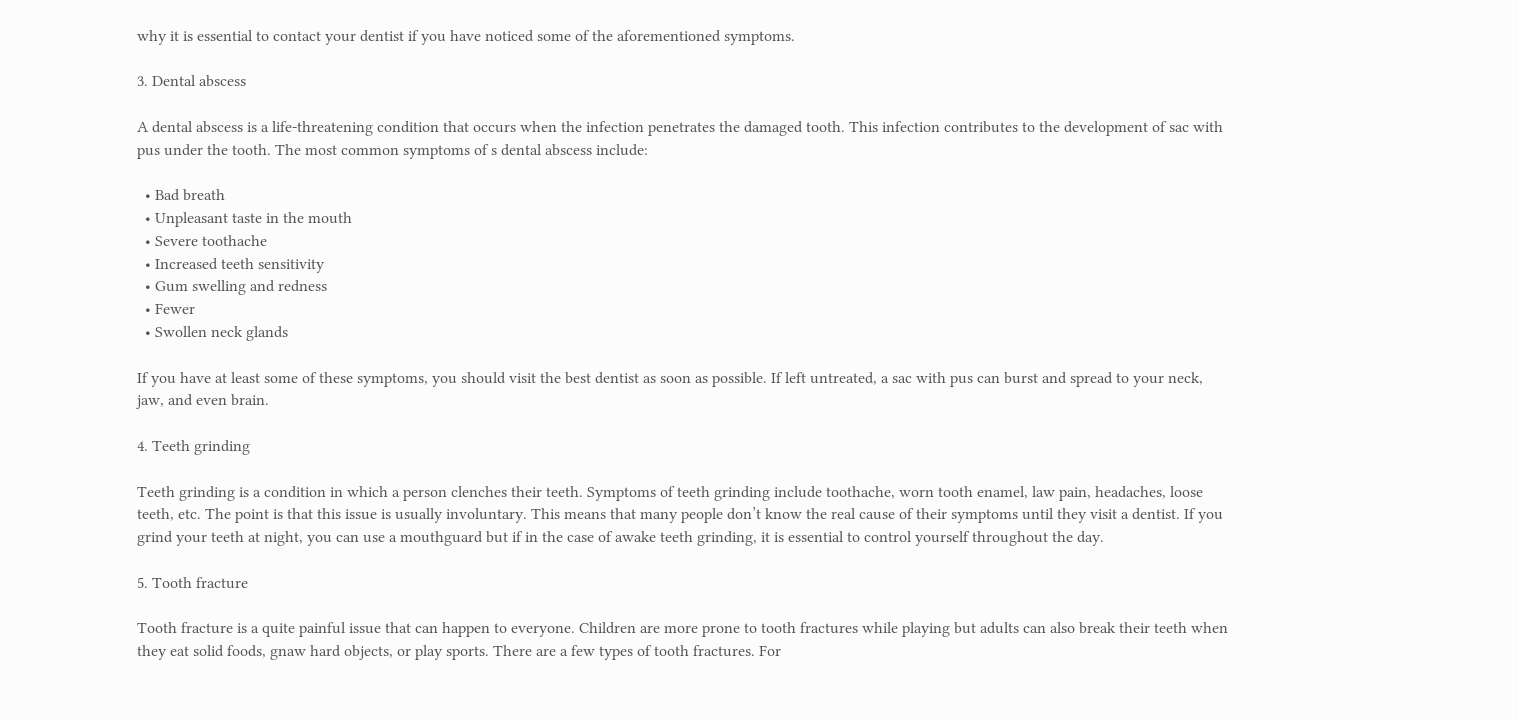why it is essential to contact your dentist if you have noticed some of the aforementioned symptoms.

3. Dental abscess

A dental abscess is a life-threatening condition that occurs when the infection penetrates the damaged tooth. This infection contributes to the development of sac with pus under the tooth. The most common symptoms of s dental abscess include:

  • Bad breath
  • Unpleasant taste in the mouth
  • Severe toothache
  • Increased teeth sensitivity
  • Gum swelling and redness
  • Fewer
  • Swollen neck glands

If you have at least some of these symptoms, you should visit the best dentist as soon as possible. If left untreated, a sac with pus can burst and spread to your neck, jaw, and even brain.

4. Teeth grinding

Teeth grinding is a condition in which a person clenches their teeth. Symptoms of teeth grinding include toothache, worn tooth enamel, law pain, headaches, loose teeth, etc. The point is that this issue is usually involuntary. This means that many people don’t know the real cause of their symptoms until they visit a dentist. If you grind your teeth at night, you can use a mouthguard but if in the case of awake teeth grinding, it is essential to control yourself throughout the day.

5. Tooth fracture

Tooth fracture is a quite painful issue that can happen to everyone. Children are more prone to tooth fractures while playing but adults can also break their teeth when they eat solid foods, gnaw hard objects, or play sports. There are a few types of tooth fractures. For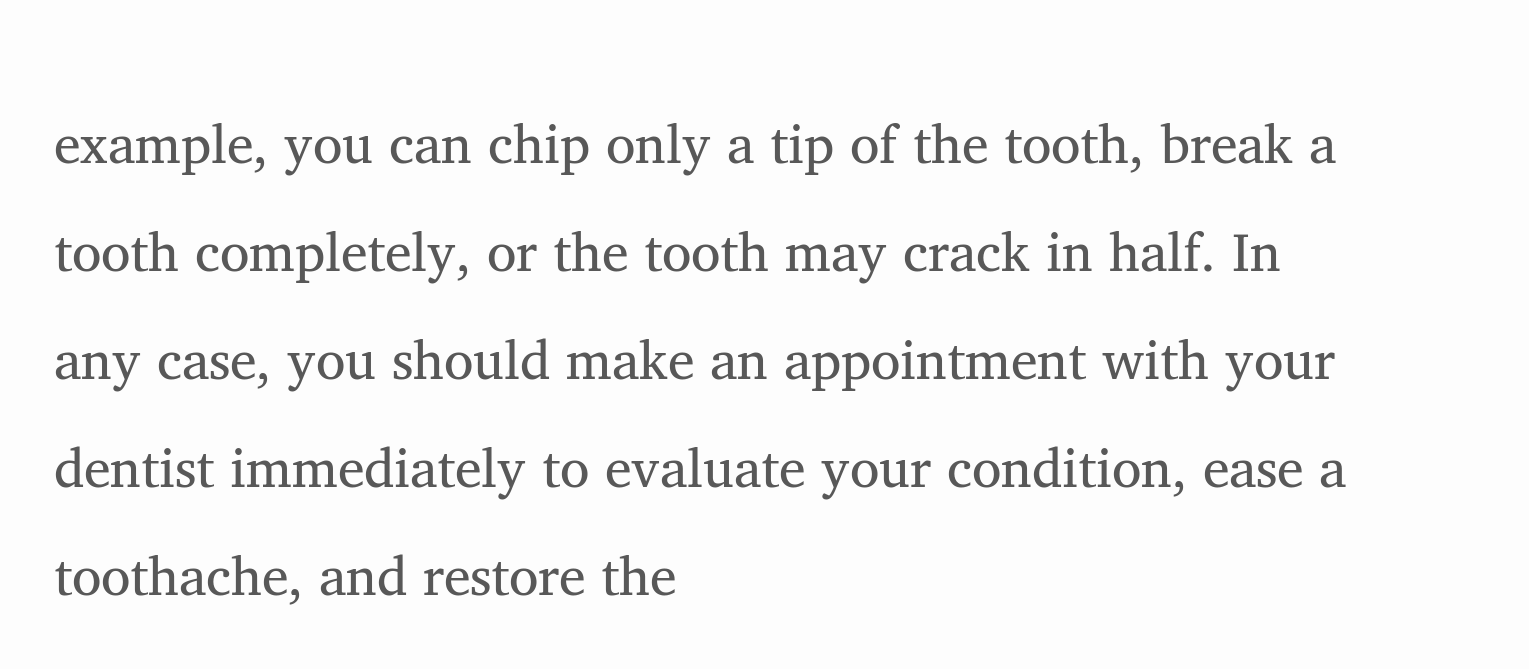example, you can chip only a tip of the tooth, break a tooth completely, or the tooth may crack in half. In any case, you should make an appointment with your dentist immediately to evaluate your condition, ease a toothache, and restore the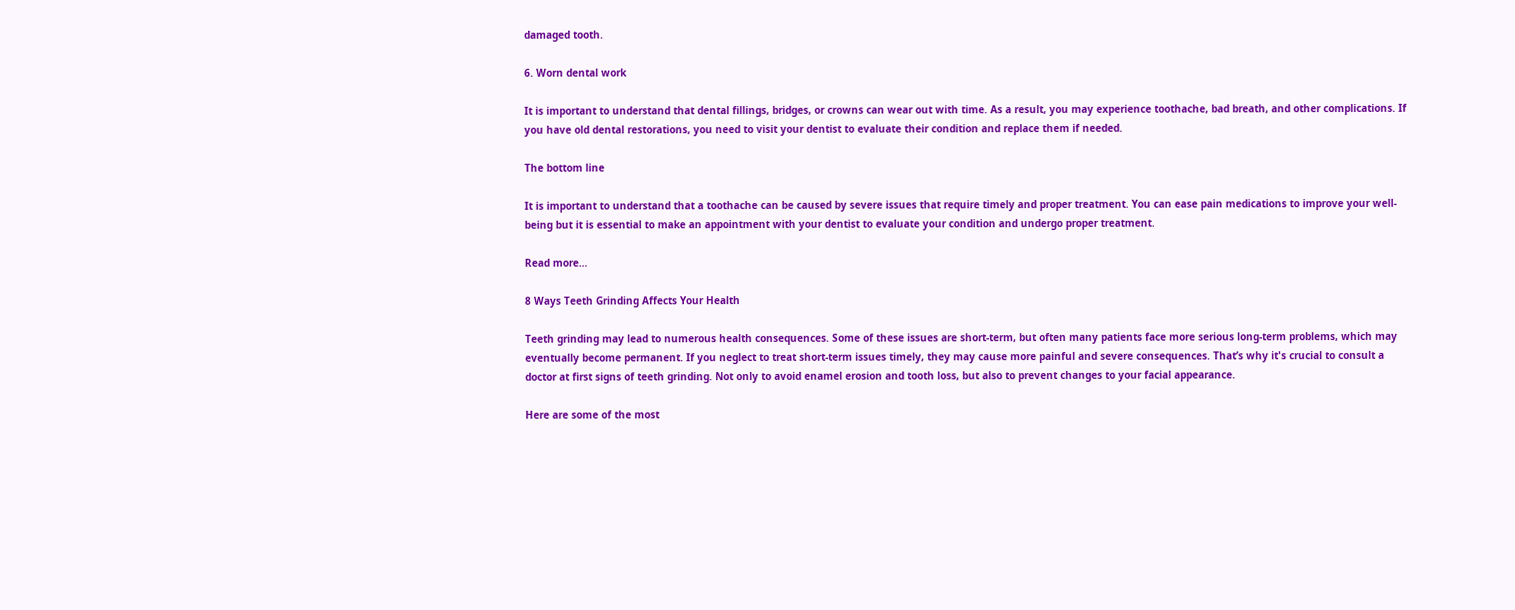damaged tooth.

6. Worn dental work

It is important to understand that dental fillings, bridges, or crowns can wear out with time. As a result, you may experience toothache, bad breath, and other complications. If you have old dental restorations, you need to visit your dentist to evaluate their condition and replace them if needed.

The bottom line

It is important to understand that a toothache can be caused by severe issues that require timely and proper treatment. You can ease pain medications to improve your well-being but it is essential to make an appointment with your dentist to evaluate your condition and undergo proper treatment.

Read more…

8 Ways Teeth Grinding Affects Your Health

Teeth grinding may lead to numerous health consequences. Some of these issues are short-term, but often many patients face more serious long-term problems, which may eventually become permanent. If you neglect to treat short-term issues timely, they may cause more painful and severe consequences. That’s why it's crucial to consult a doctor at first signs of teeth grinding. Not only to avoid enamel erosion and tooth loss, but also to prevent changes to your facial appearance.

Here are some of the most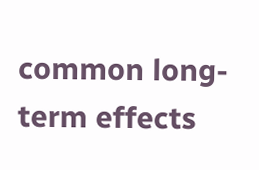common long-term effects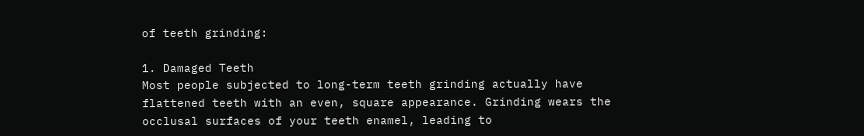of teeth grinding:

1. Damaged Teeth
Most people subjected to long-term teeth grinding actually have flattened teeth with an even, square appearance. Grinding wears the occlusal surfaces of your teeth enamel, leading to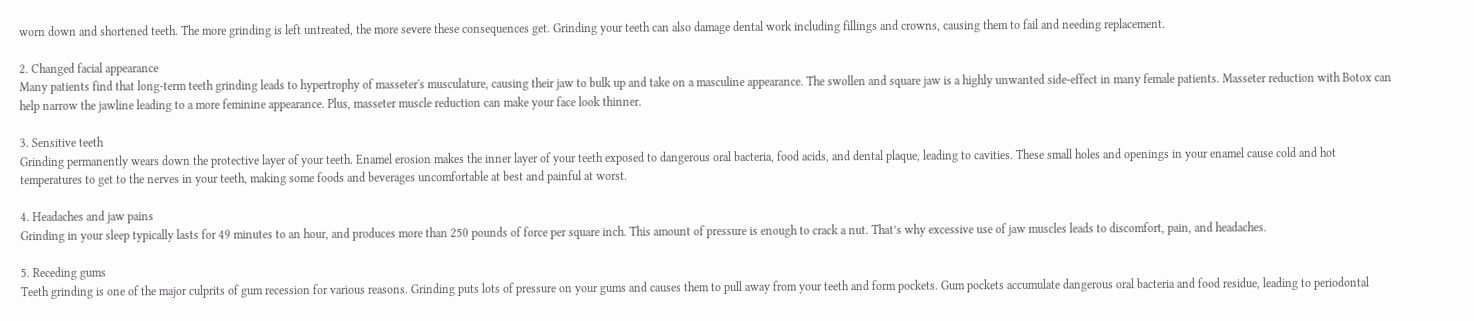worn down and shortened teeth. The more grinding is left untreated, the more severe these consequences get. Grinding your teeth can also damage dental work including fillings and crowns, causing them to fail and needing replacement.

2. Changed facial appearance
Many patients find that long-term teeth grinding leads to hypertrophy of masseter's musculature, causing their jaw to bulk up and take on a masculine appearance. The swollen and square jaw is a highly unwanted side-effect in many female patients. Masseter reduction with Botox can help narrow the jawline leading to a more feminine appearance. Plus, masseter muscle reduction can make your face look thinner.

3. Sensitive teeth
Grinding permanently wears down the protective layer of your teeth. Enamel erosion makes the inner layer of your teeth exposed to dangerous oral bacteria, food acids, and dental plaque, leading to cavities. These small holes and openings in your enamel cause cold and hot temperatures to get to the nerves in your teeth, making some foods and beverages uncomfortable at best and painful at worst.

4. Headaches and jaw pains
Grinding in your sleep typically lasts for 49 minutes to an hour, and produces more than 250 pounds of force per square inch. This amount of pressure is enough to crack a nut. That’s why excessive use of jaw muscles leads to discomfort, pain, and headaches.

5. Receding gums
Teeth grinding is one of the major culprits of gum recession for various reasons. Grinding puts lots of pressure on your gums and causes them to pull away from your teeth and form pockets. Gum pockets accumulate dangerous oral bacteria and food residue, leading to periodontal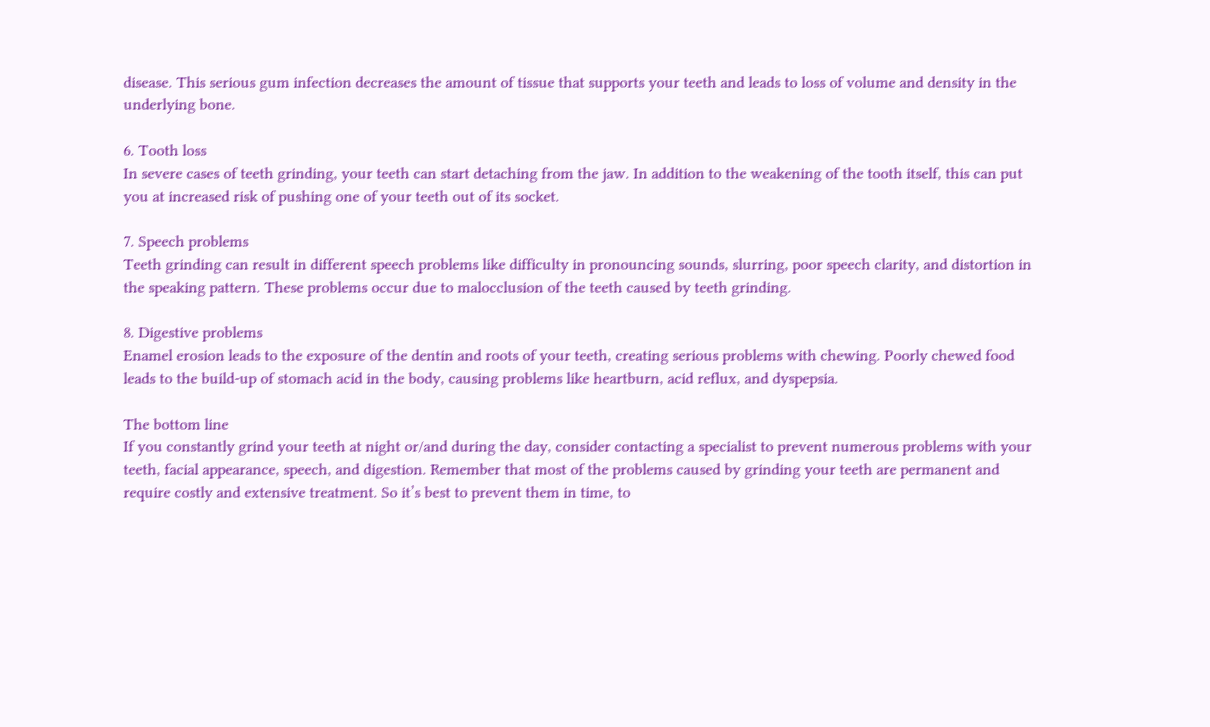disease. This serious gum infection decreases the amount of tissue that supports your teeth and leads to loss of volume and density in the underlying bone.

6. Tooth loss
In severe cases of teeth grinding, your teeth can start detaching from the jaw. In addition to the weakening of the tooth itself, this can put you at increased risk of pushing one of your teeth out of its socket.

7. Speech problems
Teeth grinding can result in different speech problems like difficulty in pronouncing sounds, slurring, poor speech clarity, and distortion in the speaking pattern. These problems occur due to malocclusion of the teeth caused by teeth grinding.

8. Digestive problems
Enamel erosion leads to the exposure of the dentin and roots of your teeth, creating serious problems with chewing. Poorly chewed food leads to the build-up of stomach acid in the body, causing problems like heartburn, acid reflux, and dyspepsia.

The bottom line
If you constantly grind your teeth at night or/and during the day, consider contacting a specialist to prevent numerous problems with your teeth, facial appearance, speech, and digestion. Remember that most of the problems caused by grinding your teeth are permanent and require costly and extensive treatment. So it’s best to prevent them in time, to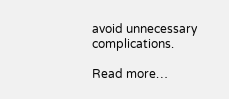avoid unnecessary complications.

Read more…